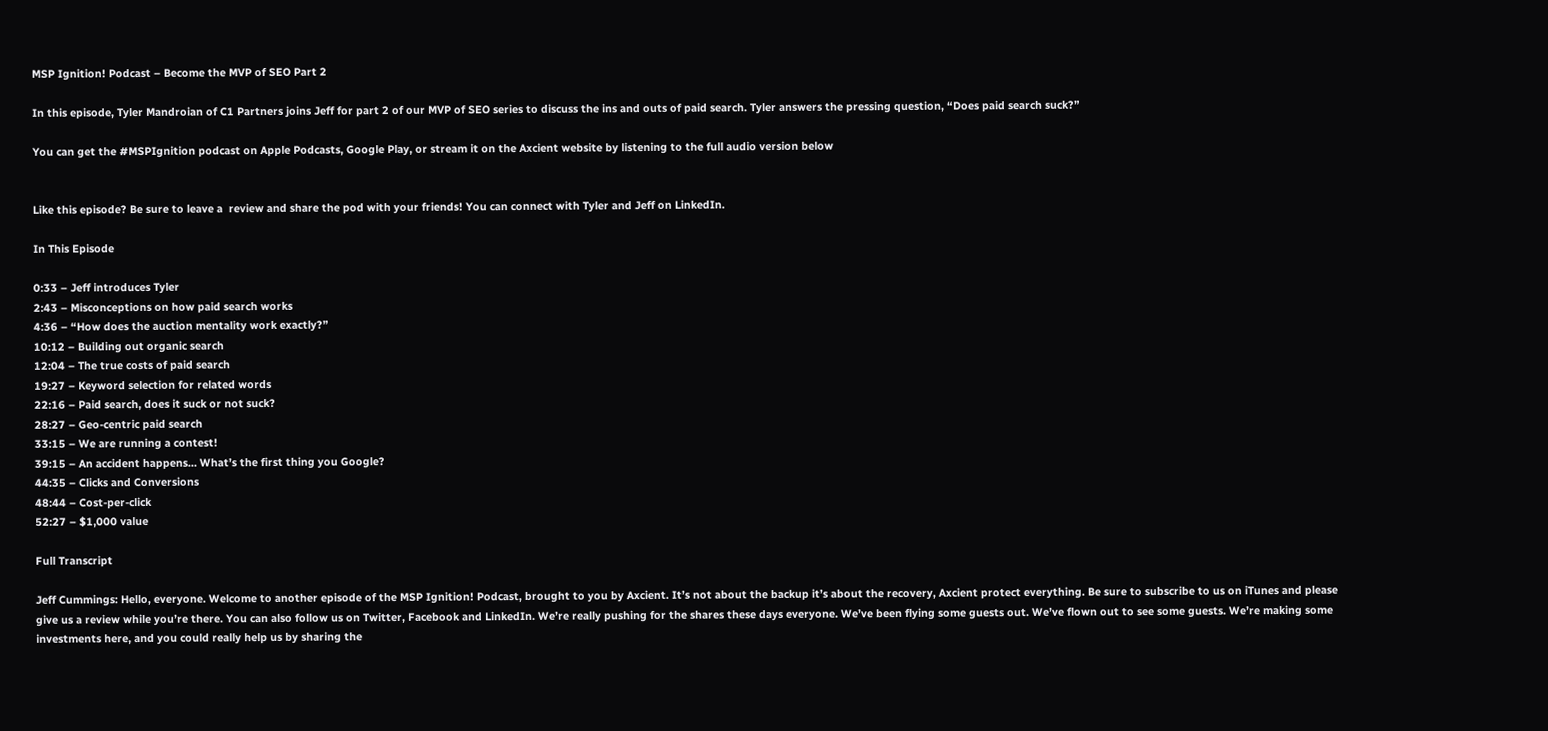MSP Ignition! Podcast – Become the MVP of SEO Part 2

In this episode, Tyler Mandroian of C1 Partners joins Jeff for part 2 of our MVP of SEO series to discuss the ins and outs of paid search. Tyler answers the pressing question, “Does paid search suck?”

You can get the #MSPIgnition podcast on Apple Podcasts, Google Play, or stream it on the Axcient website by listening to the full audio version below


Like this episode? Be sure to leave a  review and share the pod with your friends! You can connect with Tyler and Jeff on LinkedIn.

In This Episode

0:33 – Jeff introduces Tyler
2:43 – Misconceptions on how paid search works
4:36 – “How does the auction mentality work exactly?”
10:12 – Building out organic search
12:04 – The true costs of paid search
19:27 – Keyword selection for related words
22:16 – Paid search, does it suck or not suck?
28:27 – Geo-centric paid search
33:15 – We are running a contest!
39:15 – An accident happens… What’s the first thing you Google?
44:35 – Clicks and Conversions
48:44 – Cost-per-click
52:27 – $1,000 value

Full Transcript

Jeff Cummings: Hello, everyone. Welcome to another episode of the MSP Ignition! Podcast, brought to you by Axcient. It’s not about the backup it’s about the recovery, Axcient protect everything. Be sure to subscribe to us on iTunes and please give us a review while you’re there. You can also follow us on Twitter, Facebook and LinkedIn. We’re really pushing for the shares these days everyone. We’ve been flying some guests out. We’ve flown out to see some guests. We’re making some investments here, and you could really help us by sharing the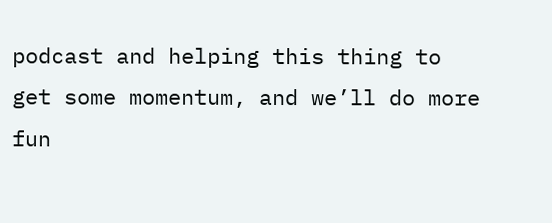podcast and helping this thing to get some momentum, and we’ll do more fun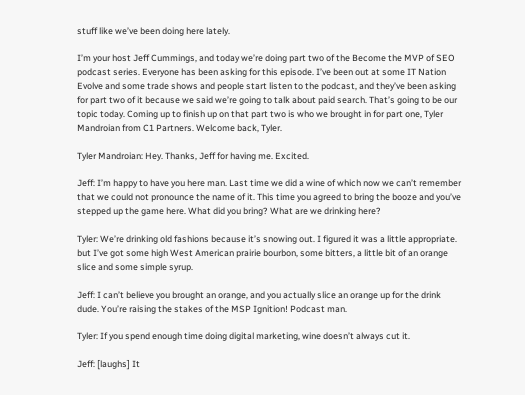stuff like we’ve been doing here lately.

I’m your host Jeff Cummings, and today we’re doing part two of the Become the MVP of SEO podcast series. Everyone has been asking for this episode. I’ve been out at some IT Nation Evolve and some trade shows and people start listen to the podcast, and they’ve been asking for part two of it because we said we’re going to talk about paid search. That’s going to be our topic today. Coming up to finish up on that part two is who we brought in for part one, Tyler Mandroian from C1 Partners. Welcome back, Tyler.

Tyler Mandroian: Hey. Thanks, Jeff for having me. Excited.

Jeff: I’m happy to have you here man. Last time we did a wine of which now we can’t remember that we could not pronounce the name of it. This time you agreed to bring the booze and you’ve stepped up the game here. What did you bring? What are we drinking here?

Tyler: We’re drinking old fashions because it’s snowing out. I figured it was a little appropriate. but I’ve got some high West American prairie bourbon, some bitters, a little bit of an orange slice and some simple syrup.

Jeff: I can’t believe you brought an orange, and you actually slice an orange up for the drink dude. You’re raising the stakes of the MSP Ignition! Podcast man.

Tyler: If you spend enough time doing digital marketing, wine doesn’t always cut it.

Jeff: [laughs] It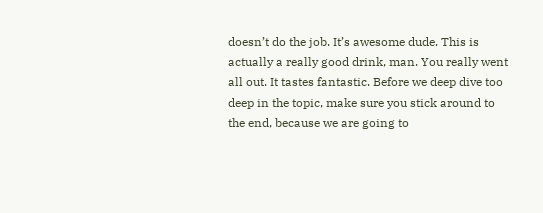doesn’t do the job. It’s awesome dude. This is actually a really good drink, man. You really went all out. It tastes fantastic. Before we deep dive too deep in the topic, make sure you stick around to the end, because we are going to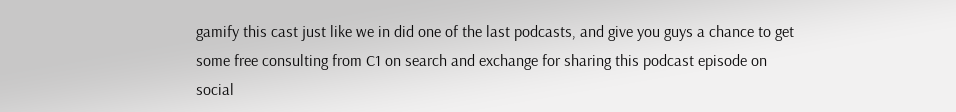gamify this cast just like we in did one of the last podcasts, and give you guys a chance to get some free consulting from C1 on search and exchange for sharing this podcast episode on social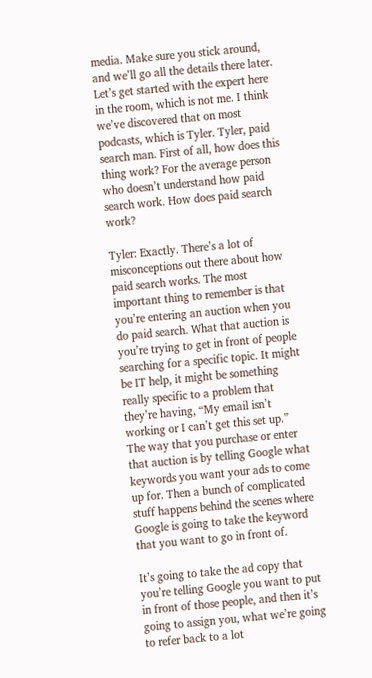media. Make sure you stick around, and we’ll go all the details there later. Let’s get started with the expert here in the room, which is not me. I think we’ve discovered that on most podcasts, which is Tyler. Tyler, paid search man. First of all, how does this thing work? For the average person who doesn’t understand how paid search work. How does paid search work?

Tyler: Exactly. There’s a lot of misconceptions out there about how paid search works. The most important thing to remember is that you’re entering an auction when you do paid search. What that auction is you’re trying to get in front of people searching for a specific topic. It might be IT help, it might be something really specific to a problem that they’re having, “My email isn’t working or I can’t get this set up.” The way that you purchase or enter that auction is by telling Google what keywords you want your ads to come up for. Then a bunch of complicated stuff happens behind the scenes where Google is going to take the keyword that you want to go in front of.

It’s going to take the ad copy that you’re telling Google you want to put in front of those people, and then it’s going to assign you, what we’re going to refer back to a lot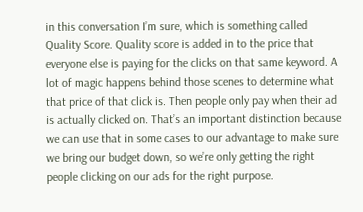in this conversation I’m sure, which is something called Quality Score. Quality score is added in to the price that everyone else is paying for the clicks on that same keyword. A lot of magic happens behind those scenes to determine what that price of that click is. Then people only pay when their ad is actually clicked on. That’s an important distinction because we can use that in some cases to our advantage to make sure we bring our budget down, so we’re only getting the right people clicking on our ads for the right purpose.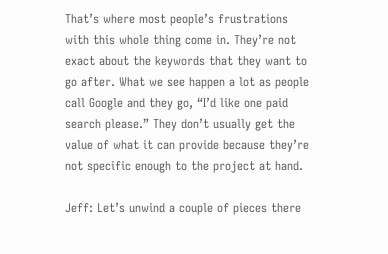That’s where most people’s frustrations with this whole thing come in. They’re not exact about the keywords that they want to go after. What we see happen a lot as people call Google and they go, “I’d like one paid search please.” They don’t usually get the value of what it can provide because they’re not specific enough to the project at hand.

Jeff: Let’s unwind a couple of pieces there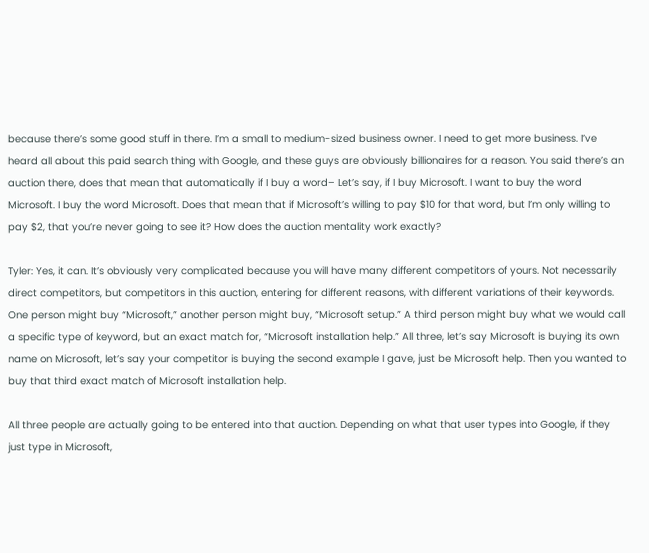because there’s some good stuff in there. I’m a small to medium-sized business owner. I need to get more business. I’ve heard all about this paid search thing with Google, and these guys are obviously billionaires for a reason. You said there’s an auction there, does that mean that automatically if I buy a word– Let’s say, if I buy Microsoft. I want to buy the word Microsoft. I buy the word Microsoft. Does that mean that if Microsoft’s willing to pay $10 for that word, but I’m only willing to pay $2, that you’re never going to see it? How does the auction mentality work exactly?

Tyler: Yes, it can. It’s obviously very complicated because you will have many different competitors of yours. Not necessarily direct competitors, but competitors in this auction, entering for different reasons, with different variations of their keywords. One person might buy “Microsoft,” another person might buy, “Microsoft setup.” A third person might buy what we would call a specific type of keyword, but an exact match for, “Microsoft installation help.” All three, let’s say Microsoft is buying its own name on Microsoft, let’s say your competitor is buying the second example I gave, just be Microsoft help. Then you wanted to buy that third exact match of Microsoft installation help.

All three people are actually going to be entered into that auction. Depending on what that user types into Google, if they just type in Microsoft,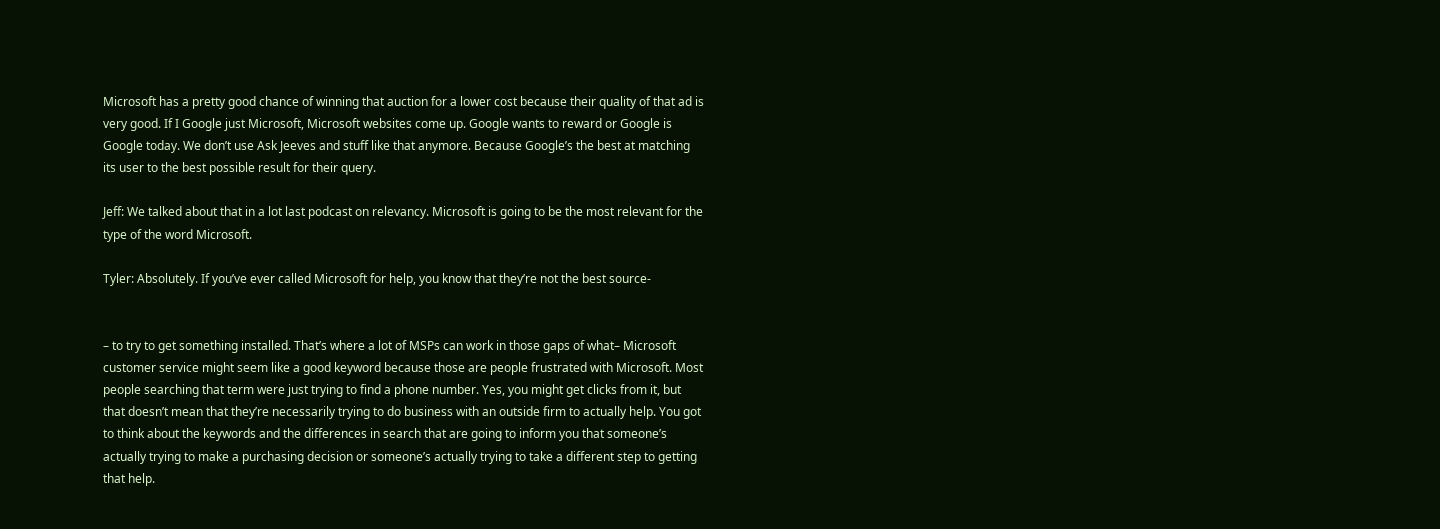Microsoft has a pretty good chance of winning that auction for a lower cost because their quality of that ad is very good. If I Google just Microsoft, Microsoft websites come up. Google wants to reward or Google is Google today. We don’t use Ask Jeeves and stuff like that anymore. Because Google’s the best at matching its user to the best possible result for their query.

Jeff: We talked about that in a lot last podcast on relevancy. Microsoft is going to be the most relevant for the type of the word Microsoft.

Tyler: Absolutely. If you’ve ever called Microsoft for help, you know that they’re not the best source-


– to try to get something installed. That’s where a lot of MSPs can work in those gaps of what– Microsoft customer service might seem like a good keyword because those are people frustrated with Microsoft. Most people searching that term were just trying to find a phone number. Yes, you might get clicks from it, but that doesn’t mean that they’re necessarily trying to do business with an outside firm to actually help. You got to think about the keywords and the differences in search that are going to inform you that someone’s actually trying to make a purchasing decision or someone’s actually trying to take a different step to getting that help.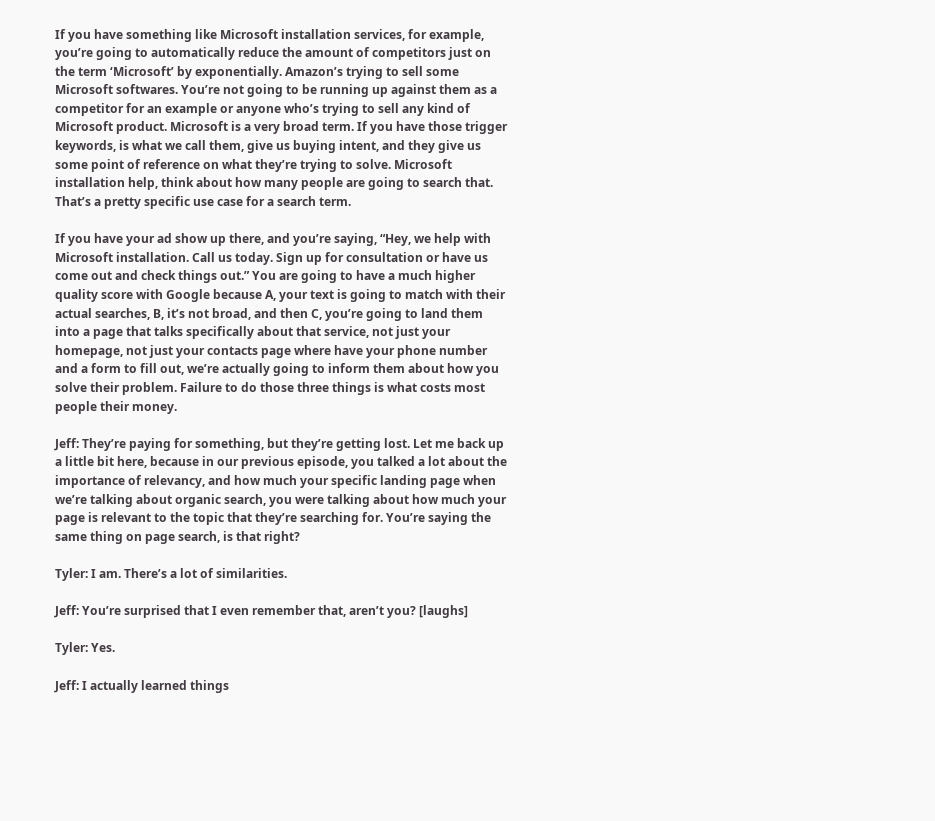If you have something like Microsoft installation services, for example, you’re going to automatically reduce the amount of competitors just on the term ‘Microsoft’ by exponentially. Amazon’s trying to sell some Microsoft softwares. You’re not going to be running up against them as a competitor for an example or anyone who’s trying to sell any kind of Microsoft product. Microsoft is a very broad term. If you have those trigger keywords, is what we call them, give us buying intent, and they give us some point of reference on what they’re trying to solve. Microsoft installation help, think about how many people are going to search that. That’s a pretty specific use case for a search term.

If you have your ad show up there, and you’re saying, “Hey, we help with Microsoft installation. Call us today. Sign up for consultation or have us come out and check things out.” You are going to have a much higher quality score with Google because A, your text is going to match with their actual searches, B, it’s not broad, and then C, you’re going to land them into a page that talks specifically about that service, not just your homepage, not just your contacts page where have your phone number and a form to fill out, we’re actually going to inform them about how you solve their problem. Failure to do those three things is what costs most people their money.

Jeff: They’re paying for something, but they’re getting lost. Let me back up a little bit here, because in our previous episode, you talked a lot about the importance of relevancy, and how much your specific landing page when we’re talking about organic search, you were talking about how much your page is relevant to the topic that they’re searching for. You’re saying the same thing on page search, is that right?

Tyler: I am. There’s a lot of similarities.

Jeff: You’re surprised that I even remember that, aren’t you? [laughs]

Tyler: Yes.

Jeff: I actually learned things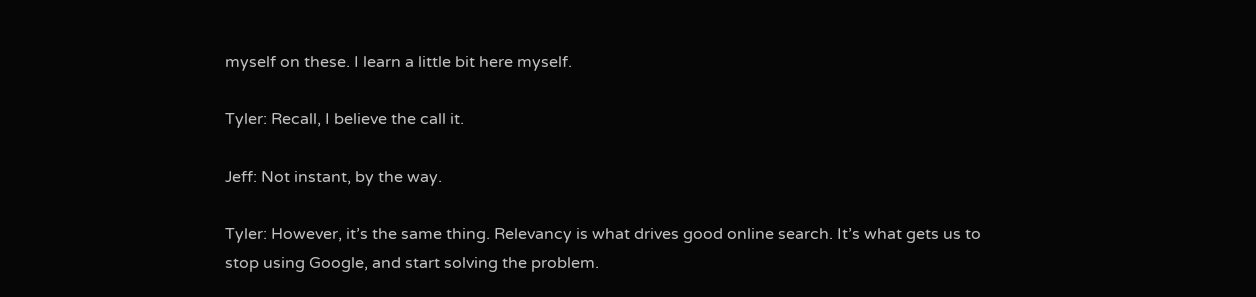myself on these. I learn a little bit here myself.

Tyler: Recall, I believe the call it.

Jeff: Not instant, by the way.

Tyler: However, it’s the same thing. Relevancy is what drives good online search. It’s what gets us to stop using Google, and start solving the problem.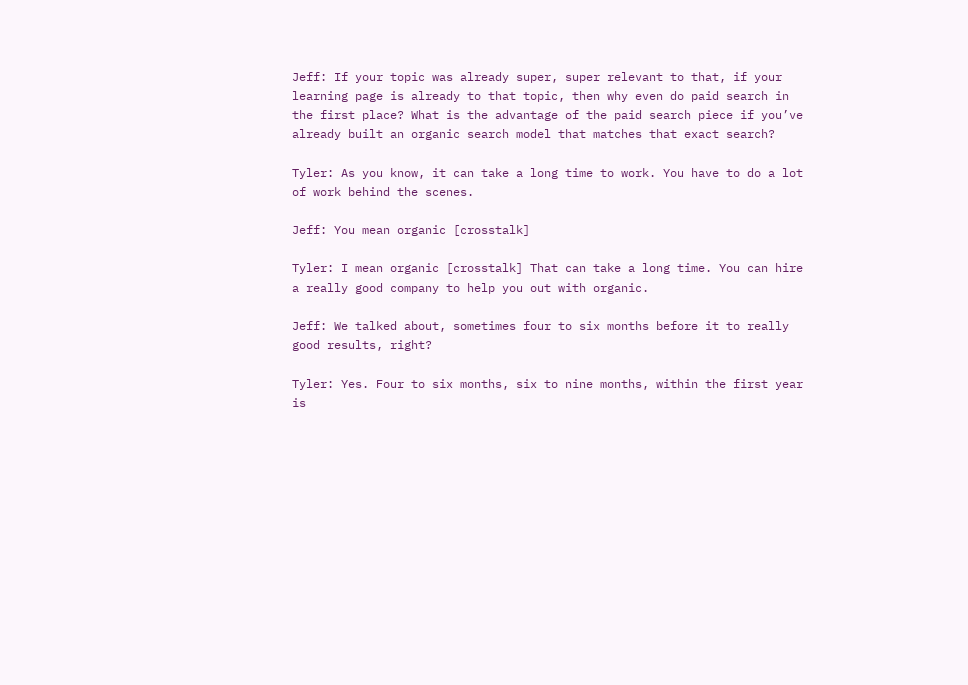Jeff: If your topic was already super, super relevant to that, if your learning page is already to that topic, then why even do paid search in the first place? What is the advantage of the paid search piece if you’ve already built an organic search model that matches that exact search?

Tyler: As you know, it can take a long time to work. You have to do a lot of work behind the scenes.

Jeff: You mean organic [crosstalk]

Tyler: I mean organic [crosstalk] That can take a long time. You can hire a really good company to help you out with organic.

Jeff: We talked about, sometimes four to six months before it to really good results, right?

Tyler: Yes. Four to six months, six to nine months, within the first year is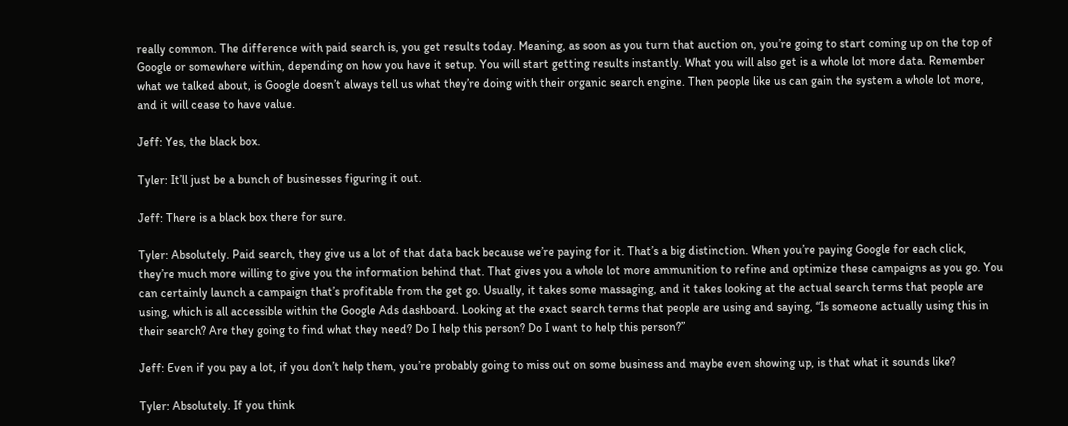really common. The difference with paid search is, you get results today. Meaning, as soon as you turn that auction on, you’re going to start coming up on the top of Google or somewhere within, depending on how you have it setup. You will start getting results instantly. What you will also get is a whole lot more data. Remember what we talked about, is Google doesn’t always tell us what they’re doing with their organic search engine. Then people like us can gain the system a whole lot more, and it will cease to have value.

Jeff: Yes, the black box.

Tyler: It’ll just be a bunch of businesses figuring it out.

Jeff: There is a black box there for sure.

Tyler: Absolutely. Paid search, they give us a lot of that data back because we’re paying for it. That’s a big distinction. When you’re paying Google for each click, they’re much more willing to give you the information behind that. That gives you a whole lot more ammunition to refine and optimize these campaigns as you go. You can certainly launch a campaign that’s profitable from the get go. Usually, it takes some massaging, and it takes looking at the actual search terms that people are using, which is all accessible within the Google Ads dashboard. Looking at the exact search terms that people are using and saying, “Is someone actually using this in their search? Are they going to find what they need? Do I help this person? Do I want to help this person?”

Jeff: Even if you pay a lot, if you don’t help them, you’re probably going to miss out on some business and maybe even showing up, is that what it sounds like?

Tyler: Absolutely. If you think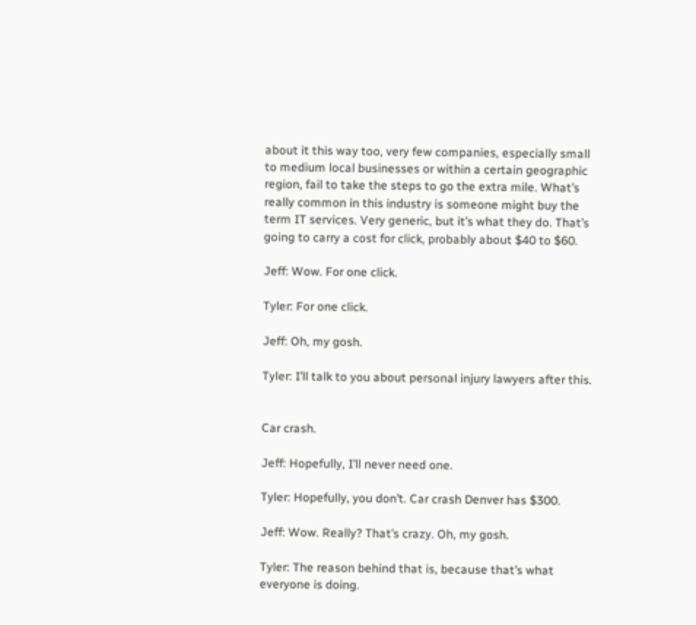about it this way too, very few companies, especially small to medium local businesses or within a certain geographic region, fail to take the steps to go the extra mile. What’s really common in this industry is someone might buy the term IT services. Very generic, but it’s what they do. That’s going to carry a cost for click, probably about $40 to $60.

Jeff: Wow. For one click.

Tyler: For one click.

Jeff: Oh, my gosh.

Tyler: I’ll talk to you about personal injury lawyers after this.


Car crash.

Jeff: Hopefully, I’ll never need one.

Tyler: Hopefully, you don’t. Car crash Denver has $300.

Jeff: Wow. Really? That’s crazy. Oh, my gosh.

Tyler: The reason behind that is, because that’s what everyone is doing.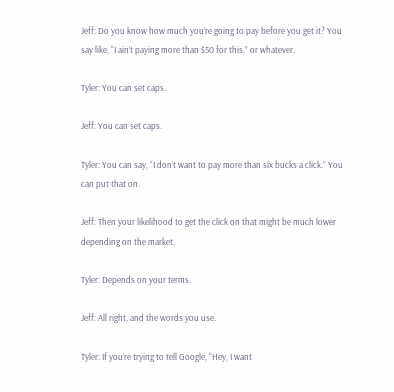Jeff: Do you know how much you’re going to pay before you get it? You say like, “I ain’t paying more than $50 for this,” or whatever.

Tyler: You can set caps.

Jeff: You can set caps.

Tyler: You can say, “I don’t want to pay more than six bucks a click.” You can put that on.

Jeff: Then your likelihood to get the click on that might be much lower depending on the market.

Tyler: Depends on your terms.

Jeff: All right, and the words you use.

Tyler: If you’re trying to tell Google, “Hey, I want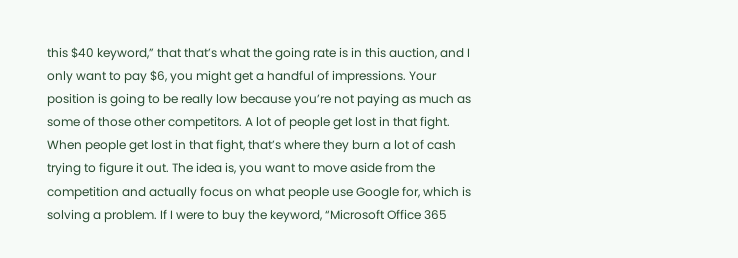this $40 keyword,” that that’s what the going rate is in this auction, and I only want to pay $6, you might get a handful of impressions. Your position is going to be really low because you’re not paying as much as some of those other competitors. A lot of people get lost in that fight. When people get lost in that fight, that’s where they burn a lot of cash trying to figure it out. The idea is, you want to move aside from the competition and actually focus on what people use Google for, which is solving a problem. If I were to buy the keyword, “Microsoft Office 365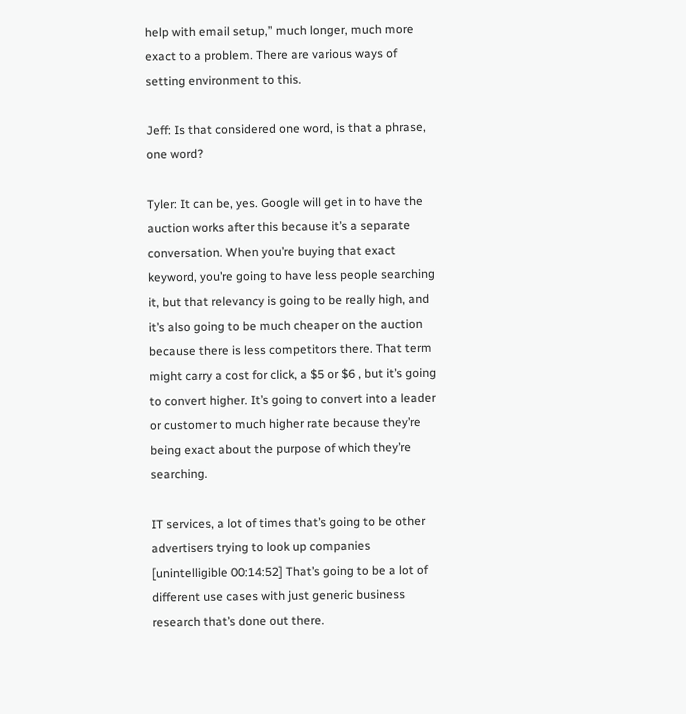help with email setup,” much longer, much more exact to a problem. There are various ways of setting environment to this.

Jeff: Is that considered one word, is that a phrase, one word?

Tyler: It can be, yes. Google will get in to have the auction works after this because it’s a separate conversation. When you’re buying that exact keyword, you’re going to have less people searching it, but that relevancy is going to be really high, and it’s also going to be much cheaper on the auction because there is less competitors there. That term might carry a cost for click, a $5 or $6 , but it’s going to convert higher. It’s going to convert into a leader or customer to much higher rate because they’re being exact about the purpose of which they’re searching.

IT services, a lot of times that’s going to be other advertisers trying to look up companies [unintelligible 00:14:52] That’s going to be a lot of different use cases with just generic business research that’s done out there.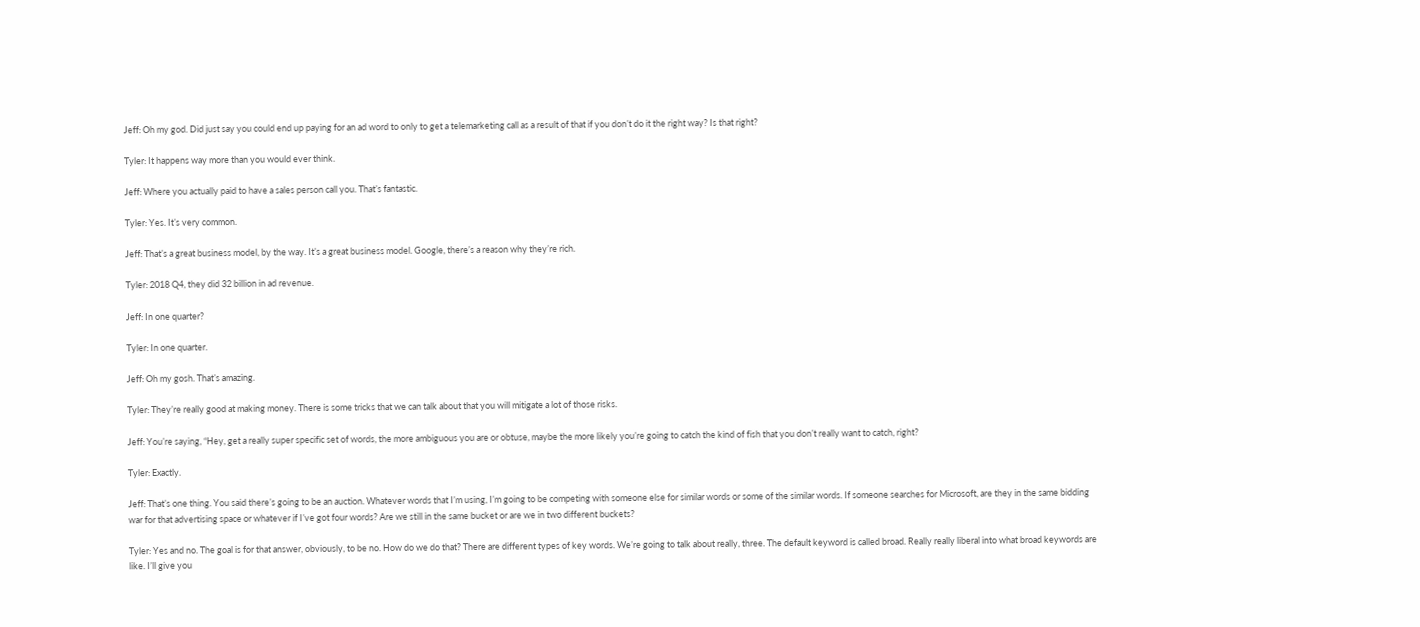Jeff: Oh my god. Did just say you could end up paying for an ad word to only to get a telemarketing call as a result of that if you don’t do it the right way? Is that right?

Tyler: It happens way more than you would ever think.

Jeff: Where you actually paid to have a sales person call you. That’s fantastic.

Tyler: Yes. It’s very common.

Jeff: That’s a great business model, by the way. It’s a great business model. Google, there’s a reason why they’re rich.

Tyler: 2018 Q4, they did 32 billion in ad revenue.

Jeff: In one quarter?

Tyler: In one quarter.

Jeff: Oh my gosh. That’s amazing.

Tyler: They’re really good at making money. There is some tricks that we can talk about that you will mitigate a lot of those risks.

Jeff: You’re saying, “Hey, get a really super specific set of words, the more ambiguous you are or obtuse, maybe the more likely you’re going to catch the kind of fish that you don’t really want to catch, right?

Tyler: Exactly.

Jeff: That’s one thing. You said there’s going to be an auction. Whatever words that I’m using, I’m going to be competing with someone else for similar words or some of the similar words. If someone searches for Microsoft, are they in the same bidding war for that advertising space or whatever if I’ve got four words? Are we still in the same bucket or are we in two different buckets?

Tyler: Yes and no. The goal is for that answer, obviously, to be no. How do we do that? There are different types of key words. We’re going to talk about really, three. The default keyword is called broad. Really really liberal into what broad keywords are like. I’ll give you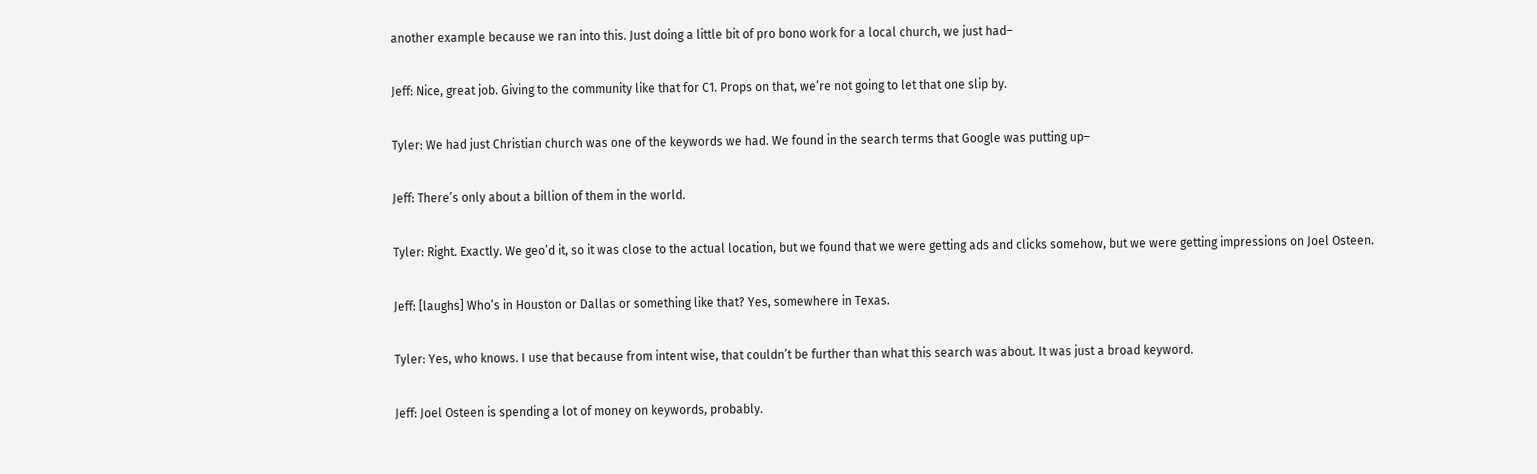another example because we ran into this. Just doing a little bit of pro bono work for a local church, we just had–

Jeff: Nice, great job. Giving to the community like that for C1. Props on that, we’re not going to let that one slip by.

Tyler: We had just Christian church was one of the keywords we had. We found in the search terms that Google was putting up–

Jeff: There’s only about a billion of them in the world.

Tyler: Right. Exactly. We geo’d it, so it was close to the actual location, but we found that we were getting ads and clicks somehow, but we were getting impressions on Joel Osteen.

Jeff: [laughs] Who’s in Houston or Dallas or something like that? Yes, somewhere in Texas.

Tyler: Yes, who knows. I use that because from intent wise, that couldn’t be further than what this search was about. It was just a broad keyword.

Jeff: Joel Osteen is spending a lot of money on keywords, probably.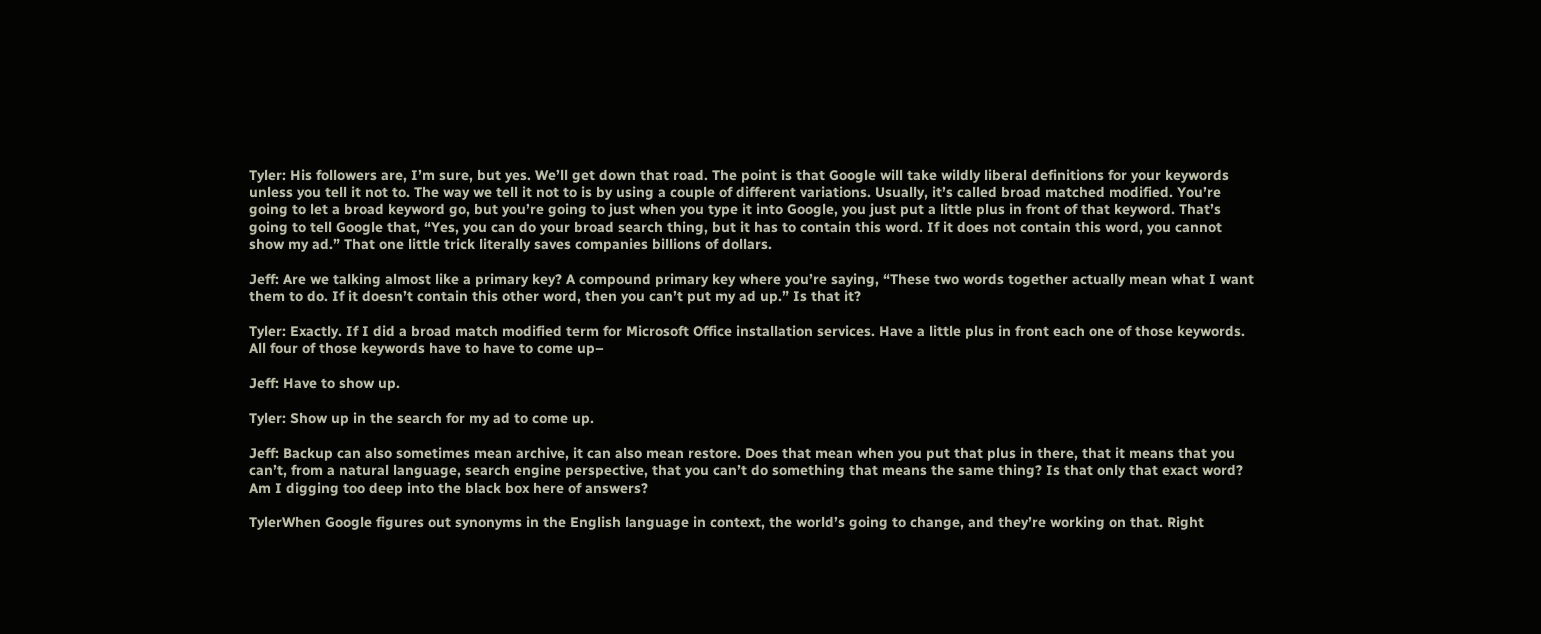Tyler: His followers are, I’m sure, but yes. We’ll get down that road. The point is that Google will take wildly liberal definitions for your keywords unless you tell it not to. The way we tell it not to is by using a couple of different variations. Usually, it’s called broad matched modified. You’re going to let a broad keyword go, but you’re going to just when you type it into Google, you just put a little plus in front of that keyword. That’s going to tell Google that, “Yes, you can do your broad search thing, but it has to contain this word. If it does not contain this word, you cannot show my ad.” That one little trick literally saves companies billions of dollars.

Jeff: Are we talking almost like a primary key? A compound primary key where you’re saying, “These two words together actually mean what I want them to do. If it doesn’t contain this other word, then you can’t put my ad up.” Is that it?

Tyler: Exactly. If I did a broad match modified term for Microsoft Office installation services. Have a little plus in front each one of those keywords. All four of those keywords have to have to come up–

Jeff: Have to show up.

Tyler: Show up in the search for my ad to come up.

Jeff: Backup can also sometimes mean archive, it can also mean restore. Does that mean when you put that plus in there, that it means that you can’t, from a natural language, search engine perspective, that you can’t do something that means the same thing? Is that only that exact word? Am I digging too deep into the black box here of answers?

TylerWhen Google figures out synonyms in the English language in context, the world’s going to change, and they’re working on that. Right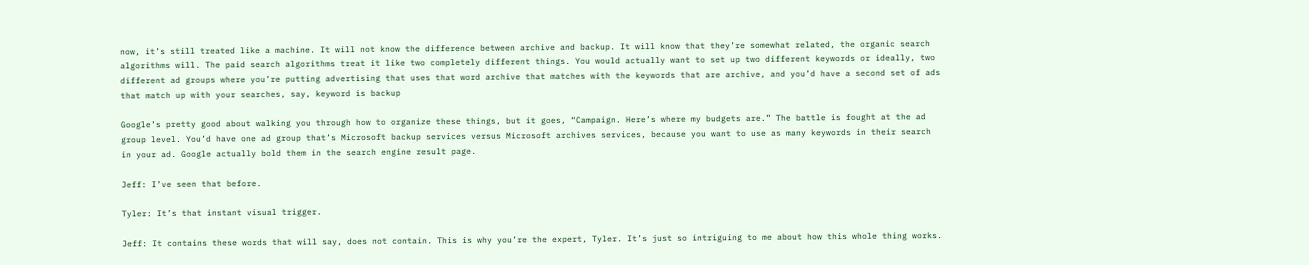now, it’s still treated like a machine. It will not know the difference between archive and backup. It will know that they’re somewhat related, the organic search algorithms will. The paid search algorithms treat it like two completely different things. You would actually want to set up two different keywords or ideally, two different ad groups where you’re putting advertising that uses that word archive that matches with the keywords that are archive, and you’d have a second set of ads that match up with your searches, say, keyword is backup

Google’s pretty good about walking you through how to organize these things, but it goes, “Campaign. Here’s where my budgets are.” The battle is fought at the ad group level. You’d have one ad group that’s Microsoft backup services versus Microsoft archives services, because you want to use as many keywords in their search in your ad. Google actually bold them in the search engine result page.

Jeff: I’ve seen that before.

Tyler: It’s that instant visual trigger.

Jeff: It contains these words that will say, does not contain. This is why you’re the expert, Tyler. It’s just so intriguing to me about how this whole thing works.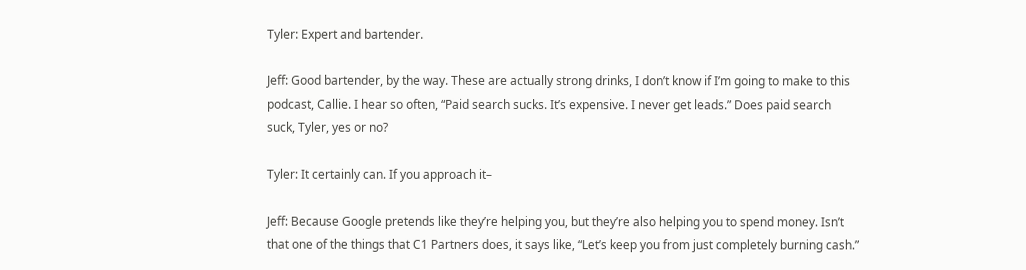Tyler: Expert and bartender.

Jeff: Good bartender, by the way. These are actually strong drinks, I don’t know if I’m going to make to this podcast, Callie. I hear so often, “Paid search sucks. It’s expensive. I never get leads.” Does paid search suck, Tyler, yes or no?

Tyler: It certainly can. If you approach it–

Jeff: Because Google pretends like they’re helping you, but they’re also helping you to spend money. Isn’t that one of the things that C1 Partners does, it says like, “Let’s keep you from just completely burning cash.”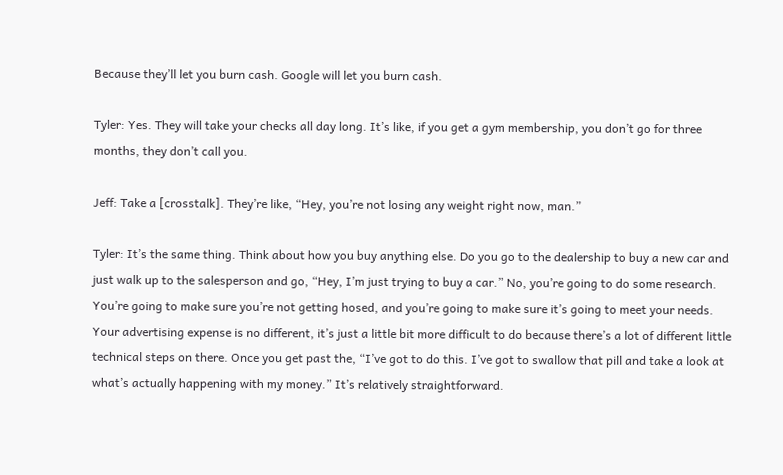Because they’ll let you burn cash. Google will let you burn cash.

Tyler: Yes. They will take your checks all day long. It’s like, if you get a gym membership, you don’t go for three months, they don’t call you.

Jeff: Take a [crosstalk]. They’re like, “Hey, you’re not losing any weight right now, man.”

Tyler: It’s the same thing. Think about how you buy anything else. Do you go to the dealership to buy a new car and just walk up to the salesperson and go, “Hey, I’m just trying to buy a car.” No, you’re going to do some research. You’re going to make sure you’re not getting hosed, and you’re going to make sure it’s going to meet your needs. Your advertising expense is no different, it’s just a little bit more difficult to do because there’s a lot of different little technical steps on there. Once you get past the, “I’ve got to do this. I’ve got to swallow that pill and take a look at what’s actually happening with my money.” It’s relatively straightforward.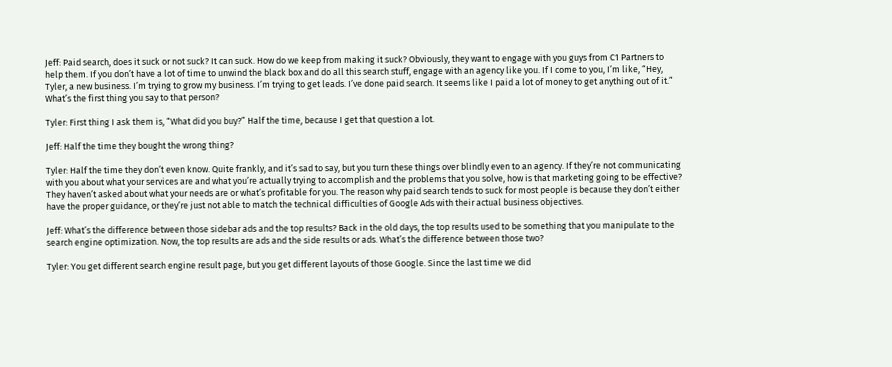Jeff: Paid search, does it suck or not suck? It can suck. How do we keep from making it suck? Obviously, they want to engage with you guys from C1 Partners to help them. If you don’t have a lot of time to unwind the black box and do all this search stuff, engage with an agency like you. If I come to you, I’m like, “Hey, Tyler, a new business. I’m trying to grow my business. I’m trying to get leads. I’ve done paid search. It seems like I paid a lot of money to get anything out of it.” What’s the first thing you say to that person?

Tyler: First thing I ask them is, “What did you buy?” Half the time, because I get that question a lot.

Jeff: Half the time they bought the wrong thing?

Tyler: Half the time they don’t even know. Quite frankly, and it’s sad to say, but you turn these things over blindly even to an agency. If they’re not communicating with you about what your services are and what you’re actually trying to accomplish and the problems that you solve, how is that marketing going to be effective? They haven’t asked about what your needs are or what’s profitable for you. The reason why paid search tends to suck for most people is because they don’t either have the proper guidance, or they’re just not able to match the technical difficulties of Google Ads with their actual business objectives.

Jeff: What’s the difference between those sidebar ads and the top results? Back in the old days, the top results used to be something that you manipulate to the search engine optimization. Now, the top results are ads and the side results or ads. What’s the difference between those two?

Tyler: You get different search engine result page, but you get different layouts of those Google. Since the last time we did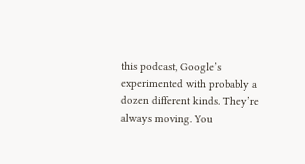this podcast, Google’s experimented with probably a dozen different kinds. They’re always moving. You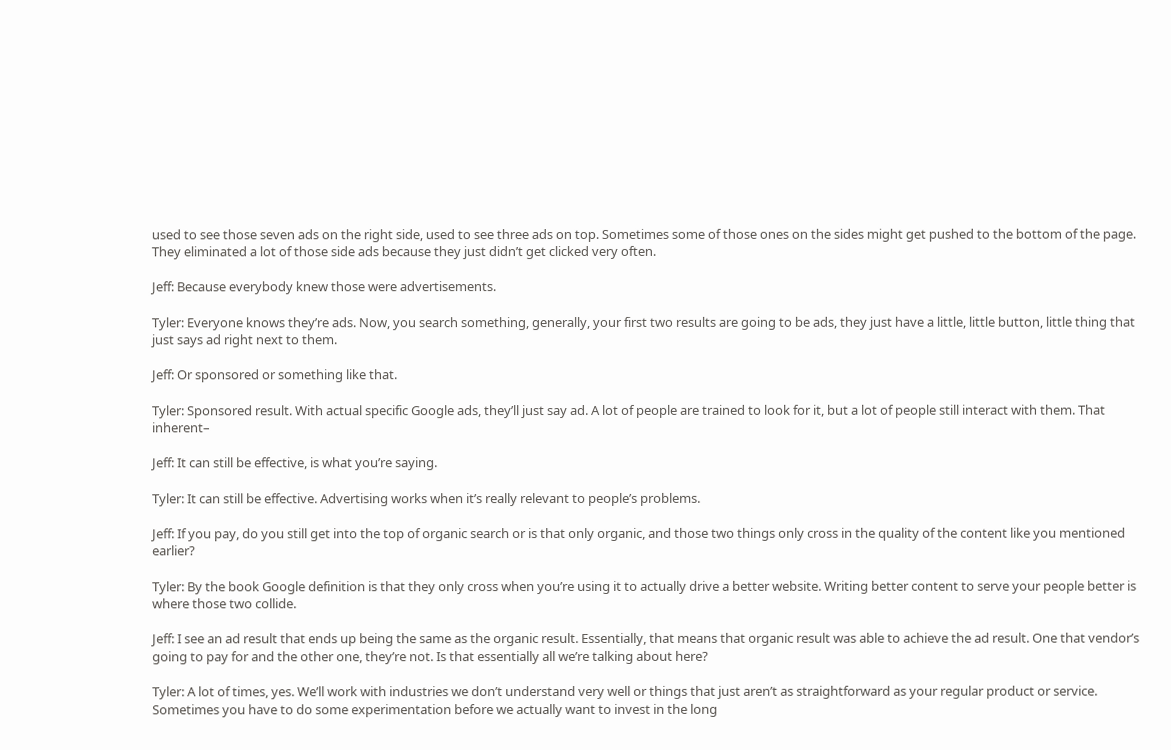used to see those seven ads on the right side, used to see three ads on top. Sometimes some of those ones on the sides might get pushed to the bottom of the page. They eliminated a lot of those side ads because they just didn’t get clicked very often.

Jeff: Because everybody knew those were advertisements.

Tyler: Everyone knows they’re ads. Now, you search something, generally, your first two results are going to be ads, they just have a little, little button, little thing that just says ad right next to them.

Jeff: Or sponsored or something like that.

Tyler: Sponsored result. With actual specific Google ads, they’ll just say ad. A lot of people are trained to look for it, but a lot of people still interact with them. That inherent–

Jeff: It can still be effective, is what you’re saying.

Tyler: It can still be effective. Advertising works when it’s really relevant to people’s problems.

Jeff: If you pay, do you still get into the top of organic search or is that only organic, and those two things only cross in the quality of the content like you mentioned earlier?

Tyler: By the book Google definition is that they only cross when you’re using it to actually drive a better website. Writing better content to serve your people better is where those two collide.

Jeff: I see an ad result that ends up being the same as the organic result. Essentially, that means that organic result was able to achieve the ad result. One that vendor’s going to pay for and the other one, they’re not. Is that essentially all we’re talking about here?

Tyler: A lot of times, yes. We’ll work with industries we don’t understand very well or things that just aren’t as straightforward as your regular product or service. Sometimes you have to do some experimentation before we actually want to invest in the long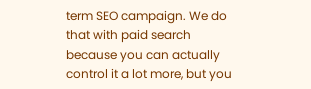term SEO campaign. We do that with paid search because you can actually control it a lot more, but you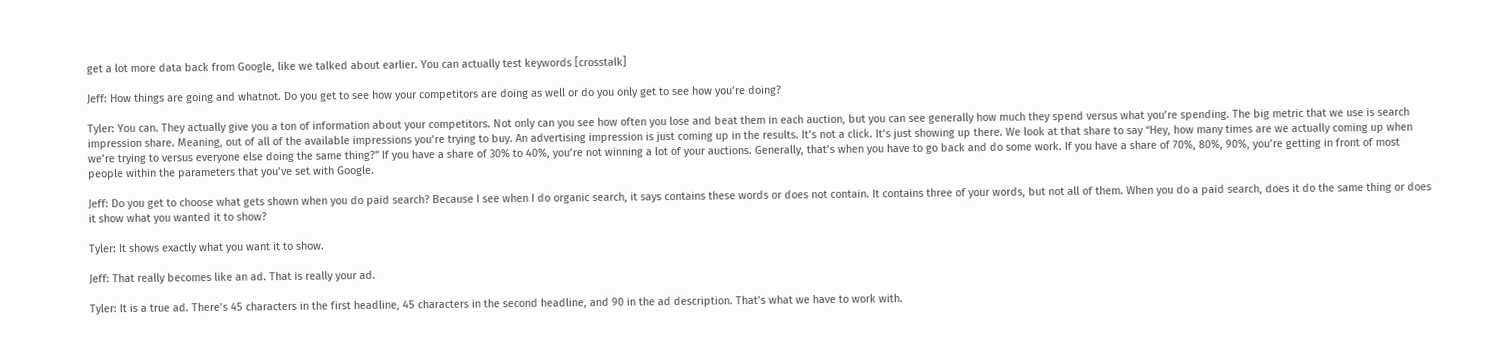get a lot more data back from Google, like we talked about earlier. You can actually test keywords [crosstalk]

Jeff: How things are going and whatnot. Do you get to see how your competitors are doing as well or do you only get to see how you’re doing?

Tyler: You can. They actually give you a ton of information about your competitors. Not only can you see how often you lose and beat them in each auction, but you can see generally how much they spend versus what you’re spending. The big metric that we use is search impression share. Meaning, out of all of the available impressions you’re trying to buy. An advertising impression is just coming up in the results. It’s not a click. It’s just showing up there. We look at that share to say “Hey, how many times are we actually coming up when we’re trying to versus everyone else doing the same thing?” If you have a share of 30% to 40%, you’re not winning a lot of your auctions. Generally, that’s when you have to go back and do some work. If you have a share of 70%, 80%, 90%, you’re getting in front of most people within the parameters that you’ve set with Google.

Jeff: Do you get to choose what gets shown when you do paid search? Because I see when I do organic search, it says contains these words or does not contain. It contains three of your words, but not all of them. When you do a paid search, does it do the same thing or does it show what you wanted it to show?

Tyler: It shows exactly what you want it to show.

Jeff: That really becomes like an ad. That is really your ad.

Tyler: It is a true ad. There’s 45 characters in the first headline, 45 characters in the second headline, and 90 in the ad description. That’s what we have to work with.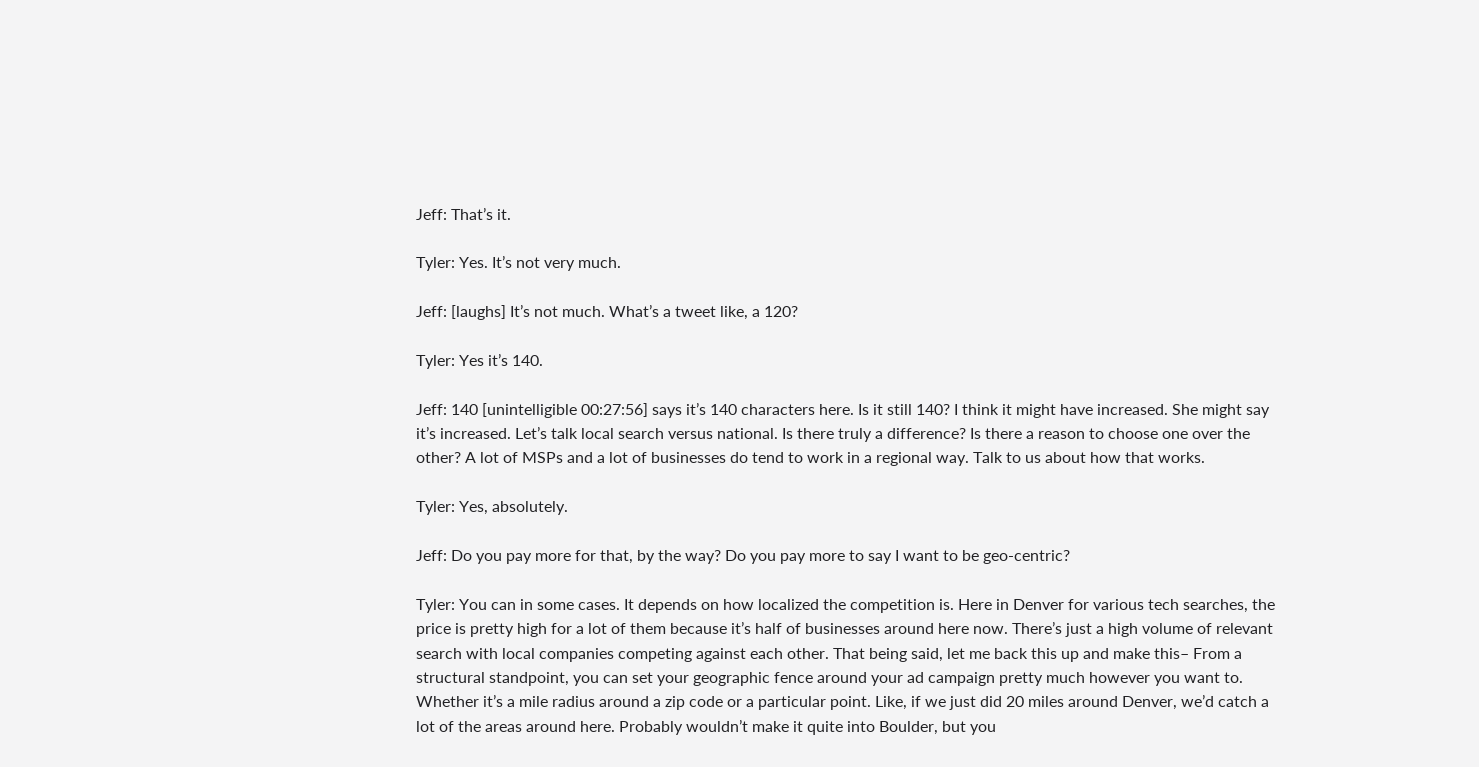Jeff: That’s it.

Tyler: Yes. It’s not very much.

Jeff: [laughs] It’s not much. What’s a tweet like, a 120?

Tyler: Yes it’s 140.

Jeff: 140 [unintelligible 00:27:56] says it’s 140 characters here. Is it still 140? I think it might have increased. She might say it’s increased. Let’s talk local search versus national. Is there truly a difference? Is there a reason to choose one over the other? A lot of MSPs and a lot of businesses do tend to work in a regional way. Talk to us about how that works.

Tyler: Yes, absolutely.

Jeff: Do you pay more for that, by the way? Do you pay more to say I want to be geo-centric?

Tyler: You can in some cases. It depends on how localized the competition is. Here in Denver for various tech searches, the price is pretty high for a lot of them because it’s half of businesses around here now. There’s just a high volume of relevant search with local companies competing against each other. That being said, let me back this up and make this– From a structural standpoint, you can set your geographic fence around your ad campaign pretty much however you want to. Whether it’s a mile radius around a zip code or a particular point. Like, if we just did 20 miles around Denver, we’d catch a lot of the areas around here. Probably wouldn’t make it quite into Boulder, but you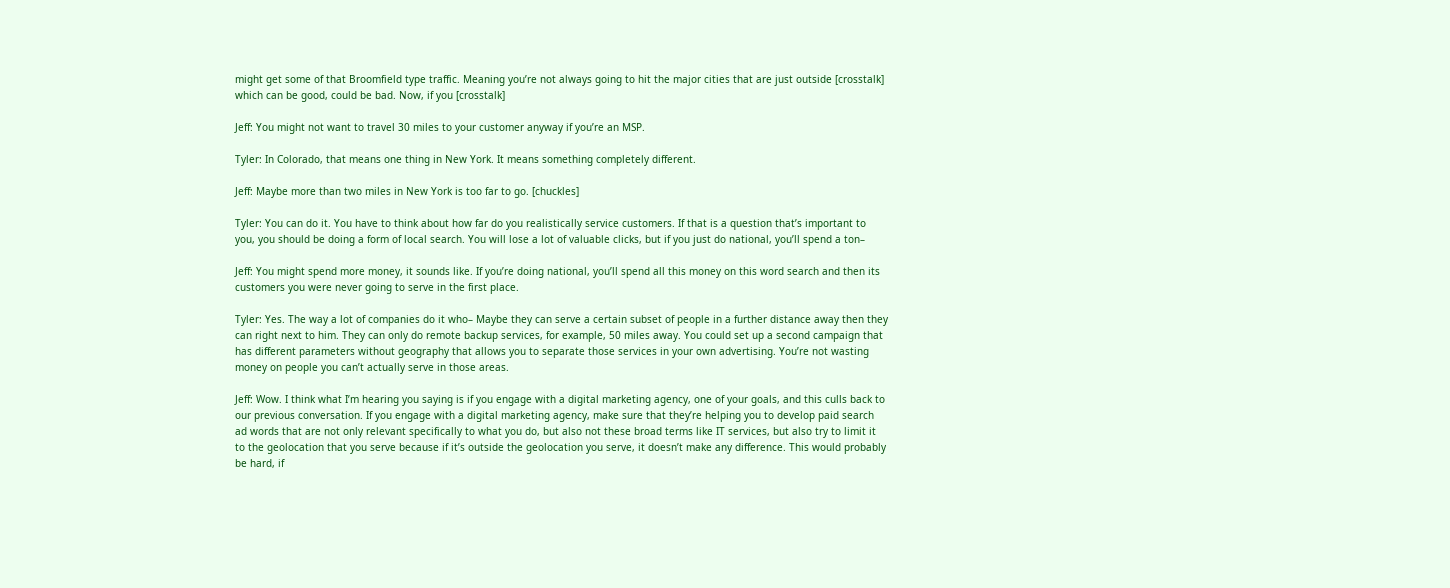might get some of that Broomfield type traffic. Meaning you’re not always going to hit the major cities that are just outside [crosstalk] which can be good, could be bad. Now, if you [crosstalk]

Jeff: You might not want to travel 30 miles to your customer anyway if you’re an MSP.

Tyler: In Colorado, that means one thing in New York. It means something completely different.

Jeff: Maybe more than two miles in New York is too far to go. [chuckles]

Tyler: You can do it. You have to think about how far do you realistically service customers. If that is a question that’s important to you, you should be doing a form of local search. You will lose a lot of valuable clicks, but if you just do national, you’ll spend a ton–

Jeff: You might spend more money, it sounds like. If you’re doing national, you’ll spend all this money on this word search and then its customers you were never going to serve in the first place.

Tyler: Yes. The way a lot of companies do it who– Maybe they can serve a certain subset of people in a further distance away then they can right next to him. They can only do remote backup services, for example, 50 miles away. You could set up a second campaign that has different parameters without geography that allows you to separate those services in your own advertising. You’re not wasting money on people you can’t actually serve in those areas.

Jeff: Wow. I think what I’m hearing you saying is if you engage with a digital marketing agency, one of your goals, and this culls back to our previous conversation. If you engage with a digital marketing agency, make sure that they’re helping you to develop paid search ad words that are not only relevant specifically to what you do, but also not these broad terms like IT services, but also try to limit it to the geolocation that you serve because if it’s outside the geolocation you serve, it doesn’t make any difference. This would probably be hard, if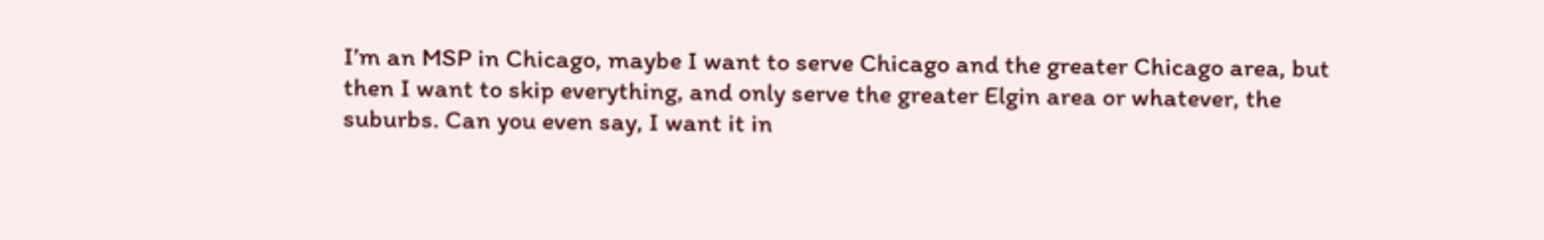I’m an MSP in Chicago, maybe I want to serve Chicago and the greater Chicago area, but then I want to skip everything, and only serve the greater Elgin area or whatever, the suburbs. Can you even say, I want it in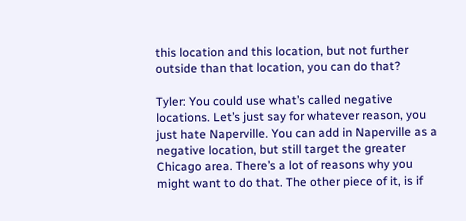this location and this location, but not further outside than that location, you can do that?

Tyler: You could use what’s called negative locations. Let’s just say for whatever reason, you just hate Naperville. You can add in Naperville as a negative location, but still target the greater Chicago area. There’s a lot of reasons why you might want to do that. The other piece of it, is if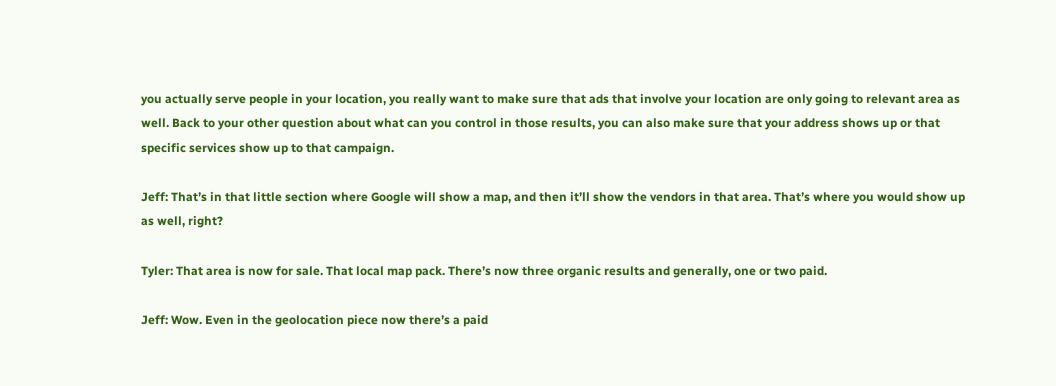you actually serve people in your location, you really want to make sure that ads that involve your location are only going to relevant area as well. Back to your other question about what can you control in those results, you can also make sure that your address shows up or that specific services show up to that campaign.

Jeff: That’s in that little section where Google will show a map, and then it’ll show the vendors in that area. That’s where you would show up as well, right?

Tyler: That area is now for sale. That local map pack. There’s now three organic results and generally, one or two paid.

Jeff: Wow. Even in the geolocation piece now there’s a paid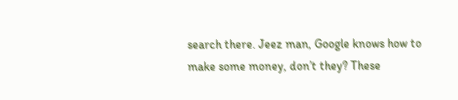search there. Jeez man, Google knows how to make some money, don’t they? These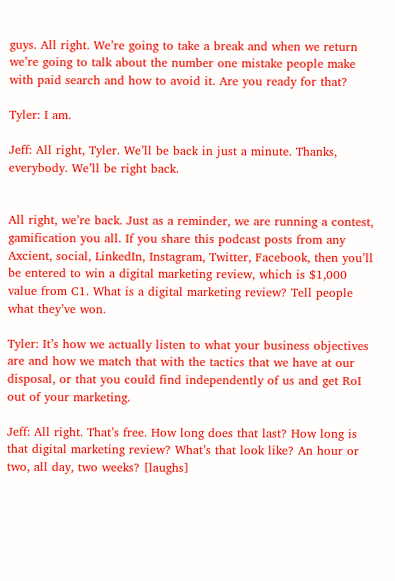guys. All right. We’re going to take a break and when we return we’re going to talk about the number one mistake people make with paid search and how to avoid it. Are you ready for that?

Tyler: I am.

Jeff: All right, Tyler. We’ll be back in just a minute. Thanks, everybody. We’ll be right back.


All right, we’re back. Just as a reminder, we are running a contest, gamification you all. If you share this podcast posts from any Axcient, social, LinkedIn, Instagram, Twitter, Facebook, then you’ll be entered to win a digital marketing review, which is $1,000 value from C1. What is a digital marketing review? Tell people what they’ve won.

Tyler: It’s how we actually listen to what your business objectives are and how we match that with the tactics that we have at our disposal, or that you could find independently of us and get RoI out of your marketing.

Jeff: All right. That’s free. How long does that last? How long is that digital marketing review? What’s that look like? An hour or two, all day, two weeks? [laughs]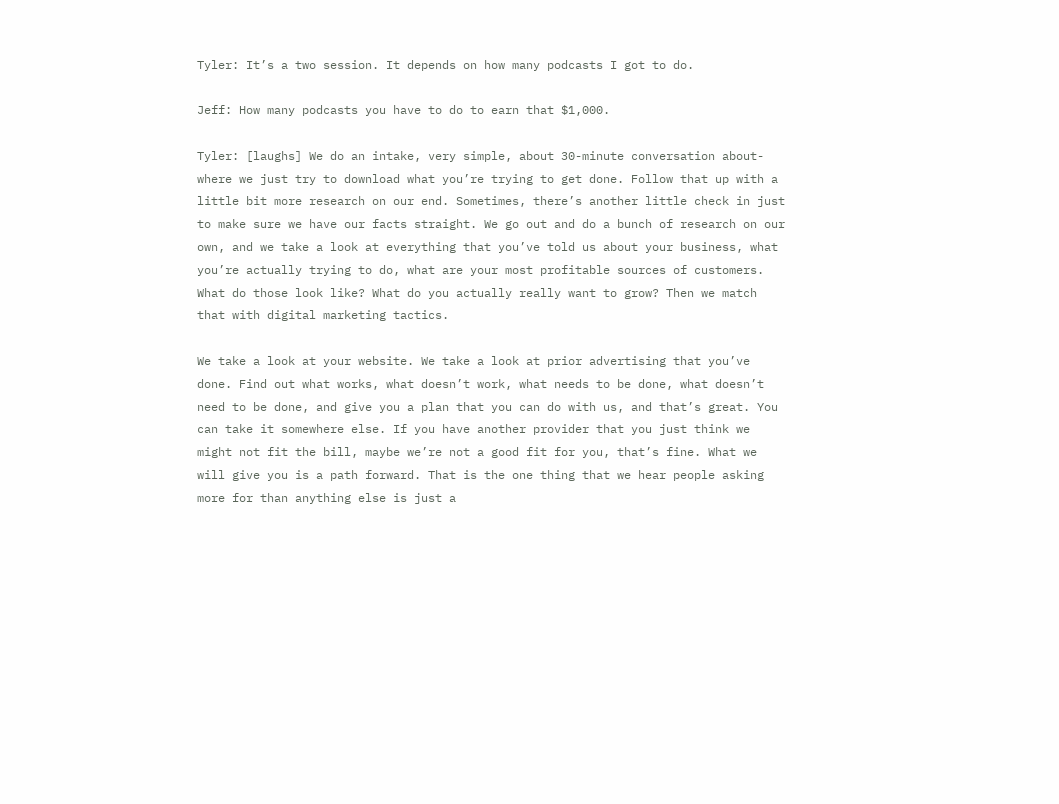Tyler: It’s a two session. It depends on how many podcasts I got to do.

Jeff: How many podcasts you have to do to earn that $1,000.

Tyler: [laughs] We do an intake, very simple, about 30-minute conversation about- where we just try to download what you’re trying to get done. Follow that up with a little bit more research on our end. Sometimes, there’s another little check in just to make sure we have our facts straight. We go out and do a bunch of research on our own, and we take a look at everything that you’ve told us about your business, what you’re actually trying to do, what are your most profitable sources of customers. What do those look like? What do you actually really want to grow? Then we match that with digital marketing tactics.

We take a look at your website. We take a look at prior advertising that you’ve done. Find out what works, what doesn’t work, what needs to be done, what doesn’t need to be done, and give you a plan that you can do with us, and that’s great. You can take it somewhere else. If you have another provider that you just think we might not fit the bill, maybe we’re not a good fit for you, that’s fine. What we will give you is a path forward. That is the one thing that we hear people asking more for than anything else is just a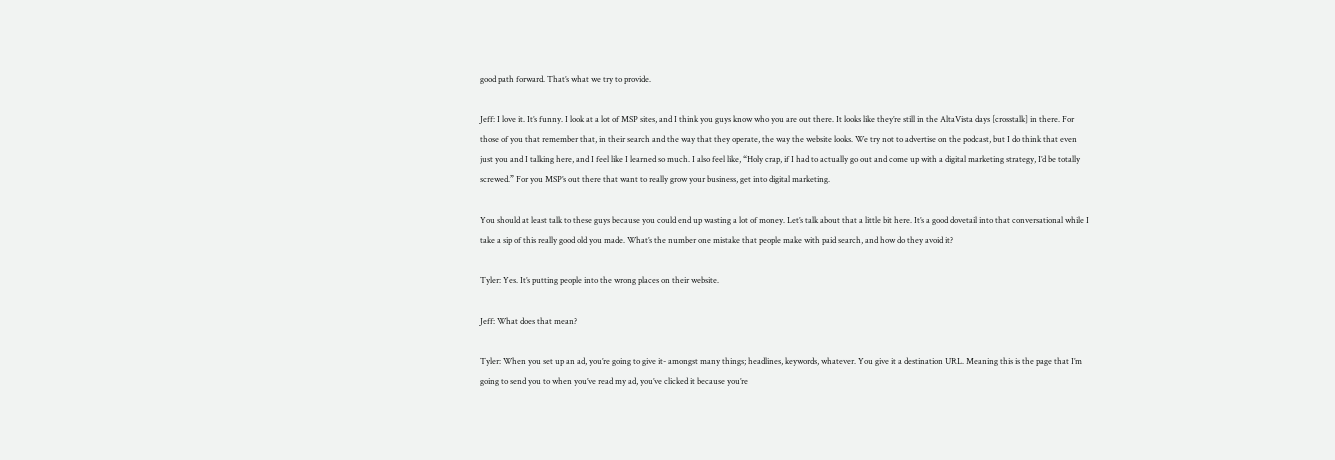good path forward. That’s what we try to provide.

Jeff: I love it. It’s funny. I look at a lot of MSP sites, and I think you guys know who you are out there. It looks like they’re still in the AltaVista days [crosstalk] in there. For those of you that remember that, in their search and the way that they operate, the way the website looks. We try not to advertise on the podcast, but I do think that even just you and I talking here, and I feel like I learned so much. I also feel like, “Holy crap, if I had to actually go out and come up with a digital marketing strategy, I’d be totally screwed.” For you MSP’s out there that want to really grow your business, get into digital marketing.

You should at least talk to these guys because you could end up wasting a lot of money. Let’s talk about that a little bit here. It’s a good dovetail into that conversational while I take a sip of this really good old you made. What’s the number one mistake that people make with paid search, and how do they avoid it?

Tyler: Yes. It’s putting people into the wrong places on their website.

Jeff: What does that mean?

Tyler: When you set up an ad, you’re going to give it- amongst many things; headlines, keywords, whatever. You give it a destination URL. Meaning this is the page that I’m going to send you to when you’ve read my ad, you’ve clicked it because you’re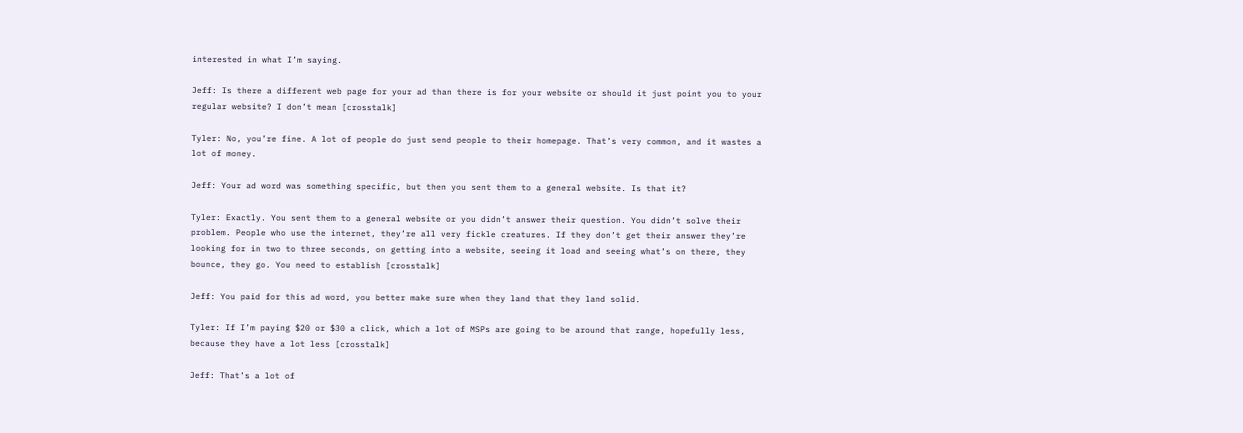interested in what I’m saying.

Jeff: Is there a different web page for your ad than there is for your website or should it just point you to your regular website? I don’t mean [crosstalk]

Tyler: No, you’re fine. A lot of people do just send people to their homepage. That’s very common, and it wastes a lot of money.

Jeff: Your ad word was something specific, but then you sent them to a general website. Is that it?

Tyler: Exactly. You sent them to a general website or you didn’t answer their question. You didn’t solve their problem. People who use the internet, they’re all very fickle creatures. If they don’t get their answer they’re looking for in two to three seconds, on getting into a website, seeing it load and seeing what’s on there, they bounce, they go. You need to establish [crosstalk]

Jeff: You paid for this ad word, you better make sure when they land that they land solid.

Tyler: If I’m paying $20 or $30 a click, which a lot of MSPs are going to be around that range, hopefully less, because they have a lot less [crosstalk]

Jeff: That’s a lot of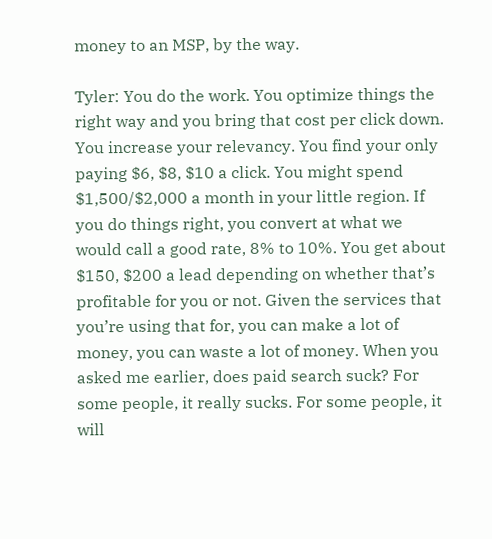money to an MSP, by the way.

Tyler: You do the work. You optimize things the right way and you bring that cost per click down. You increase your relevancy. You find your only paying $6, $8, $10 a click. You might spend $1,500/$2,000 a month in your little region. If you do things right, you convert at what we would call a good rate, 8% to 10%. You get about $150, $200 a lead depending on whether that’s profitable for you or not. Given the services that you’re using that for, you can make a lot of money, you can waste a lot of money. When you asked me earlier, does paid search suck? For some people, it really sucks. For some people, it will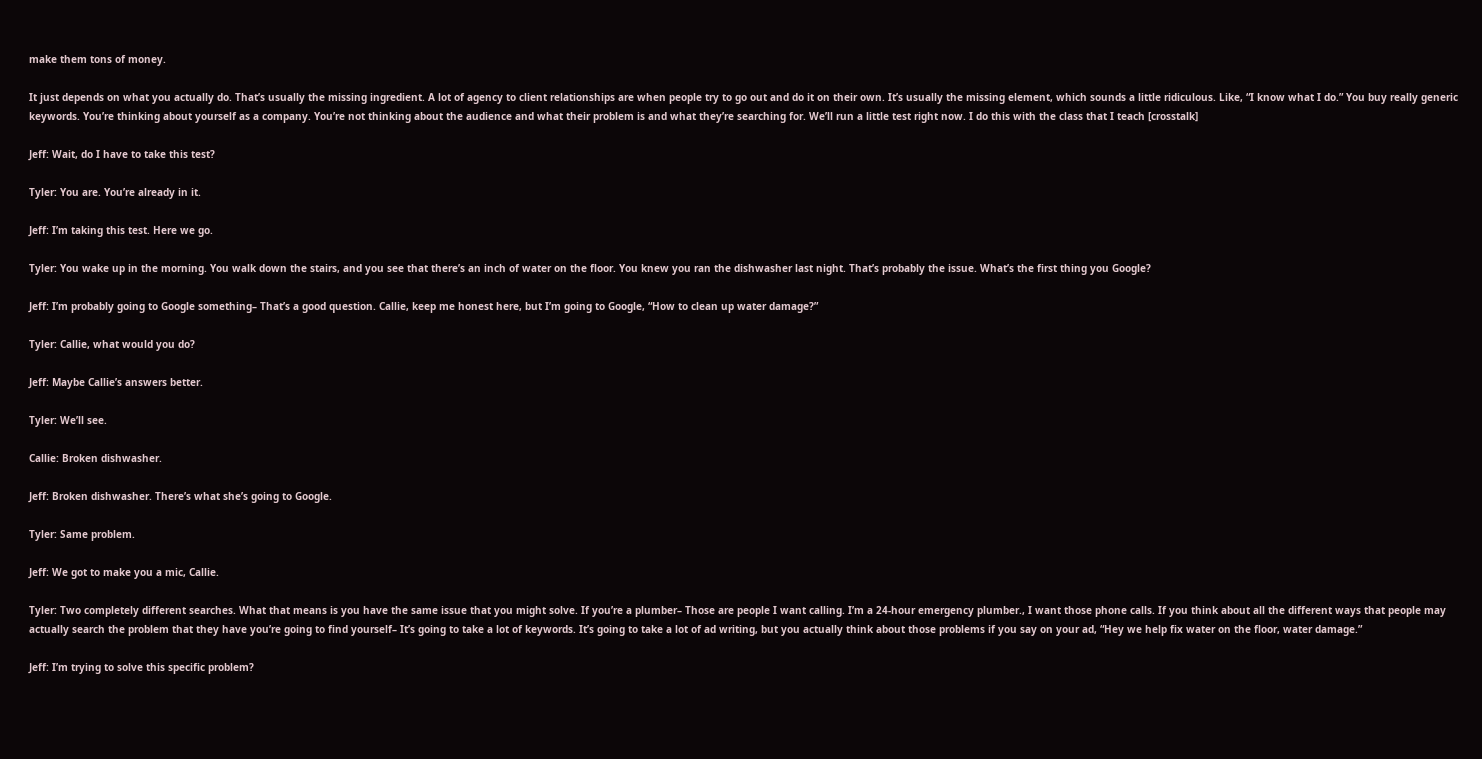make them tons of money.

It just depends on what you actually do. That’s usually the missing ingredient. A lot of agency to client relationships are when people try to go out and do it on their own. It’s usually the missing element, which sounds a little ridiculous. Like, “I know what I do.” You buy really generic keywords. You’re thinking about yourself as a company. You’re not thinking about the audience and what their problem is and what they’re searching for. We’ll run a little test right now. I do this with the class that I teach [crosstalk]

Jeff: Wait, do I have to take this test?

Tyler: You are. You’re already in it.

Jeff: I’m taking this test. Here we go.

Tyler: You wake up in the morning. You walk down the stairs, and you see that there’s an inch of water on the floor. You knew you ran the dishwasher last night. That’s probably the issue. What’s the first thing you Google?

Jeff: I’m probably going to Google something– That’s a good question. Callie, keep me honest here, but I’m going to Google, “How to clean up water damage?”

Tyler: Callie, what would you do?

Jeff: Maybe Callie’s answers better.

Tyler: We’ll see.

Callie: Broken dishwasher.

Jeff: Broken dishwasher. There’s what she’s going to Google.

Tyler: Same problem.

Jeff: We got to make you a mic, Callie.

Tyler: Two completely different searches. What that means is you have the same issue that you might solve. If you’re a plumber– Those are people I want calling. I’m a 24-hour emergency plumber., I want those phone calls. If you think about all the different ways that people may actually search the problem that they have you’re going to find yourself– It’s going to take a lot of keywords. It’s going to take a lot of ad writing, but you actually think about those problems if you say on your ad, “Hey we help fix water on the floor, water damage.”

Jeff: I’m trying to solve this specific problem?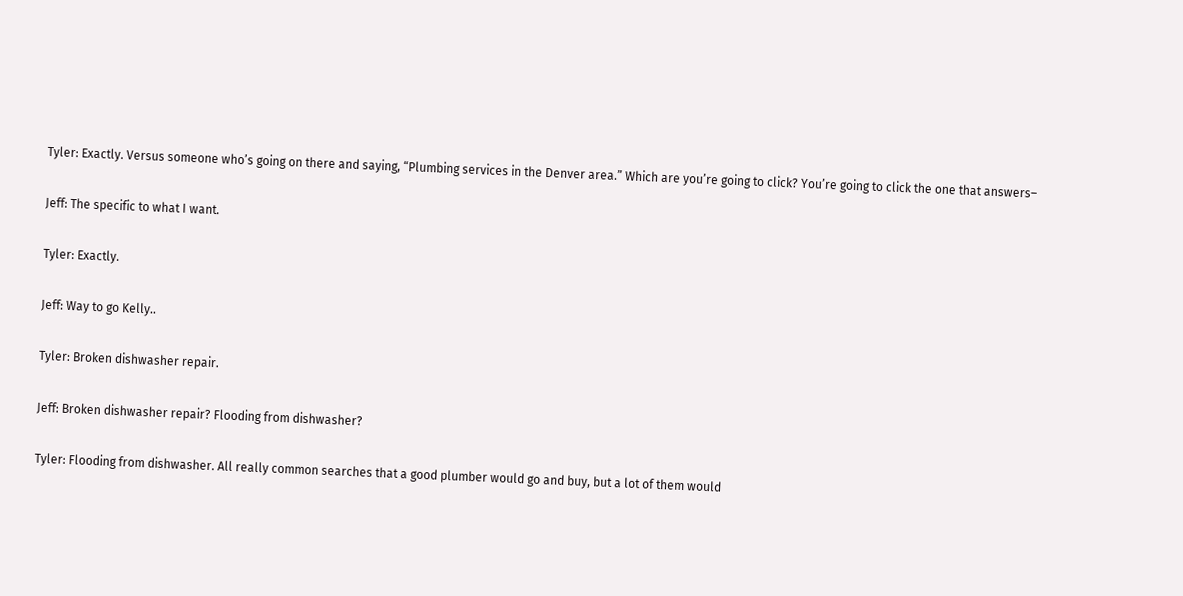Tyler: Exactly. Versus someone who’s going on there and saying, “Plumbing services in the Denver area.” Which are you’re going to click? You’re going to click the one that answers–

Jeff: The specific to what I want.

Tyler: Exactly.

Jeff: Way to go Kelly..

Tyler: Broken dishwasher repair.

Jeff: Broken dishwasher repair? Flooding from dishwasher?

Tyler: Flooding from dishwasher. All really common searches that a good plumber would go and buy, but a lot of them would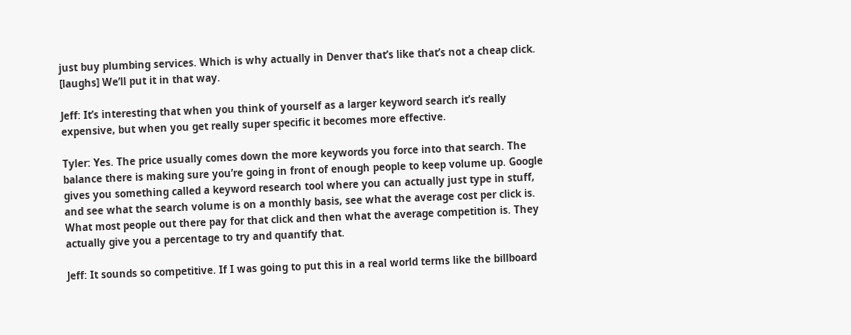just buy plumbing services. Which is why actually in Denver that’s like that’s not a cheap click. [laughs] We’ll put it in that way.

Jeff: It’s interesting that when you think of yourself as a larger keyword search it’s really expensive, but when you get really super specific it becomes more effective.

Tyler: Yes. The price usually comes down the more keywords you force into that search. The balance there is making sure you’re going in front of enough people to keep volume up. Google gives you something called a keyword research tool where you can actually just type in stuff, and see what the search volume is on a monthly basis, see what the average cost per click is. What most people out there pay for that click and then what the average competition is. They actually give you a percentage to try and quantify that.

Jeff: It sounds so competitive. If I was going to put this in a real world terms like the billboard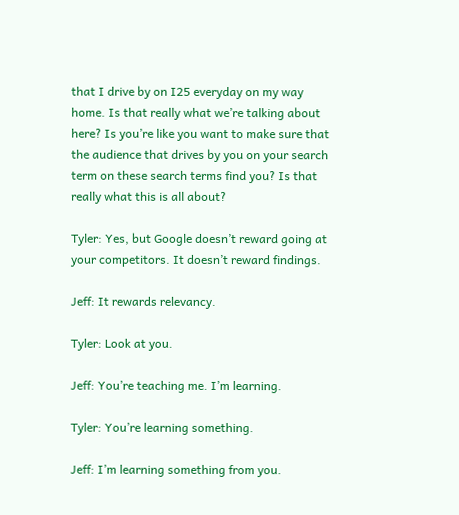that I drive by on I25 everyday on my way home. Is that really what we’re talking about here? Is you’re like you want to make sure that the audience that drives by you on your search term on these search terms find you? Is that really what this is all about?

Tyler: Yes, but Google doesn’t reward going at your competitors. It doesn’t reward findings.

Jeff: It rewards relevancy.

Tyler: Look at you.

Jeff: You’re teaching me. I’m learning.

Tyler: You’re learning something.

Jeff: I’m learning something from you.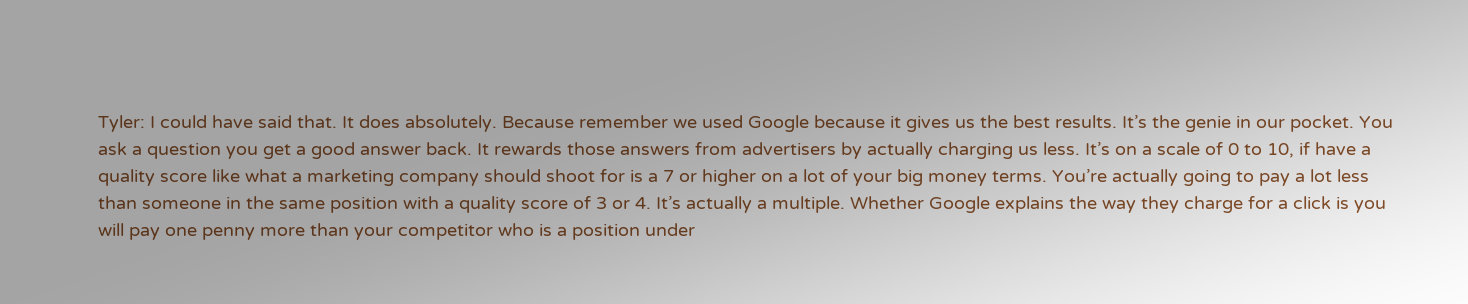Tyler: I could have said that. It does absolutely. Because remember we used Google because it gives us the best results. It’s the genie in our pocket. You ask a question you get a good answer back. It rewards those answers from advertisers by actually charging us less. It’s on a scale of 0 to 10, if have a quality score like what a marketing company should shoot for is a 7 or higher on a lot of your big money terms. You’re actually going to pay a lot less than someone in the same position with a quality score of 3 or 4. It’s actually a multiple. Whether Google explains the way they charge for a click is you will pay one penny more than your competitor who is a position under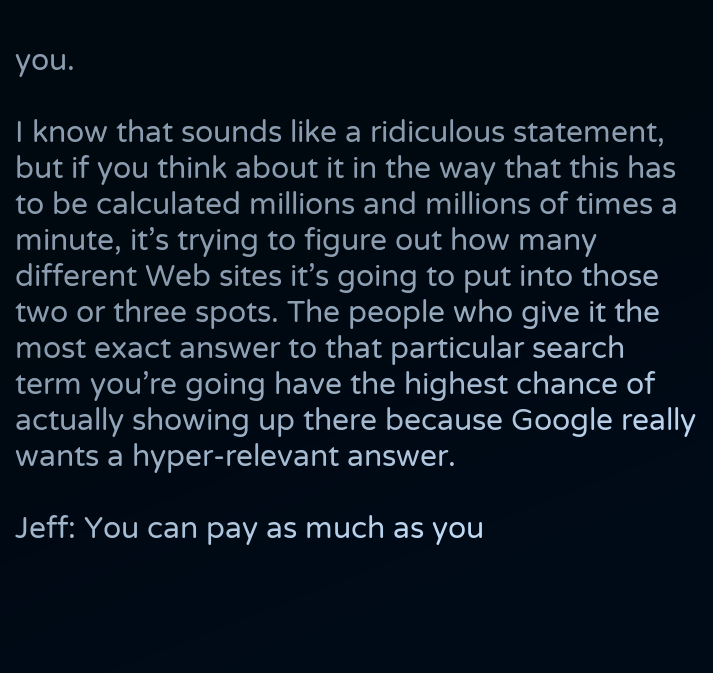you.

I know that sounds like a ridiculous statement, but if you think about it in the way that this has to be calculated millions and millions of times a minute, it’s trying to figure out how many different Web sites it’s going to put into those two or three spots. The people who give it the most exact answer to that particular search term you’re going have the highest chance of actually showing up there because Google really wants a hyper-relevant answer.

Jeff: You can pay as much as you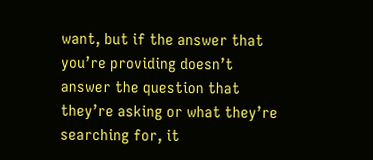want, but if the answer that you’re providing doesn’t answer the question that they’re asking or what they’re searching for, it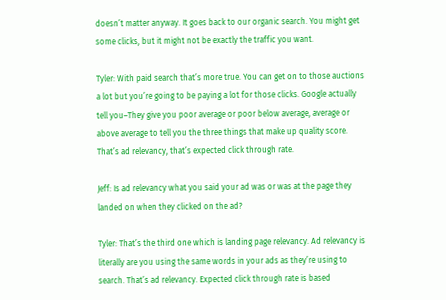doesn’t matter anyway. It goes back to our organic search. You might get some clicks, but it might not be exactly the traffic you want.

Tyler: With paid search that’s more true. You can get on to those auctions a lot but you’re going to be paying a lot for those clicks. Google actually tell you–They give you poor average or poor below average, average or above average to tell you the three things that make up quality score. That’s ad relevancy, that’s expected click through rate.

Jeff: Is ad relevancy what you said your ad was or was at the page they landed on when they clicked on the ad?

Tyler: That’s the third one which is landing page relevancy. Ad relevancy is literally are you using the same words in your ads as they’re using to search. That’s ad relevancy. Expected click through rate is based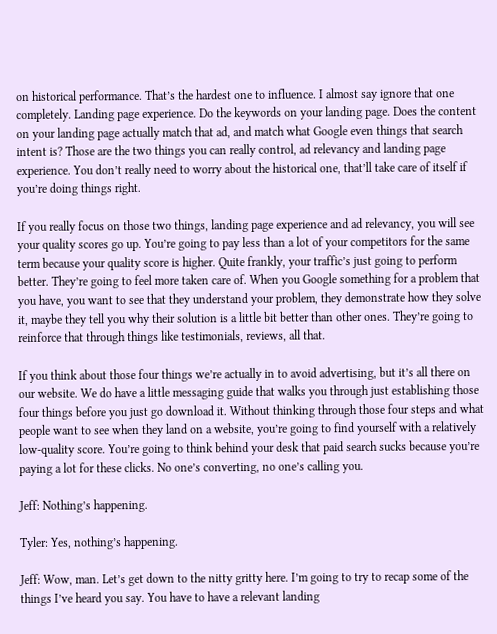on historical performance. That’s the hardest one to influence. I almost say ignore that one completely. Landing page experience. Do the keywords on your landing page. Does the content on your landing page actually match that ad, and match what Google even things that search intent is? Those are the two things you can really control, ad relevancy and landing page experience. You don’t really need to worry about the historical one, that’ll take care of itself if you’re doing things right.

If you really focus on those two things, landing page experience and ad relevancy, you will see your quality scores go up. You’re going to pay less than a lot of your competitors for the same term because your quality score is higher. Quite frankly, your traffic’s just going to perform better. They’re going to feel more taken care of. When you Google something for a problem that you have, you want to see that they understand your problem, they demonstrate how they solve it, maybe they tell you why their solution is a little bit better than other ones. They’re going to reinforce that through things like testimonials, reviews, all that.

If you think about those four things we’re actually in to avoid advertising, but it’s all there on our website. We do have a little messaging guide that walks you through just establishing those four things before you just go download it. Without thinking through those four steps and what people want to see when they land on a website, you’re going to find yourself with a relatively low-quality score. You’re going to think behind your desk that paid search sucks because you’re paying a lot for these clicks. No one’s converting, no one’s calling you.

Jeff: Nothing’s happening.

Tyler: Yes, nothing’s happening.

Jeff: Wow, man. Let’s get down to the nitty gritty here. I’m going to try to recap some of the things I’ve heard you say. You have to have a relevant landing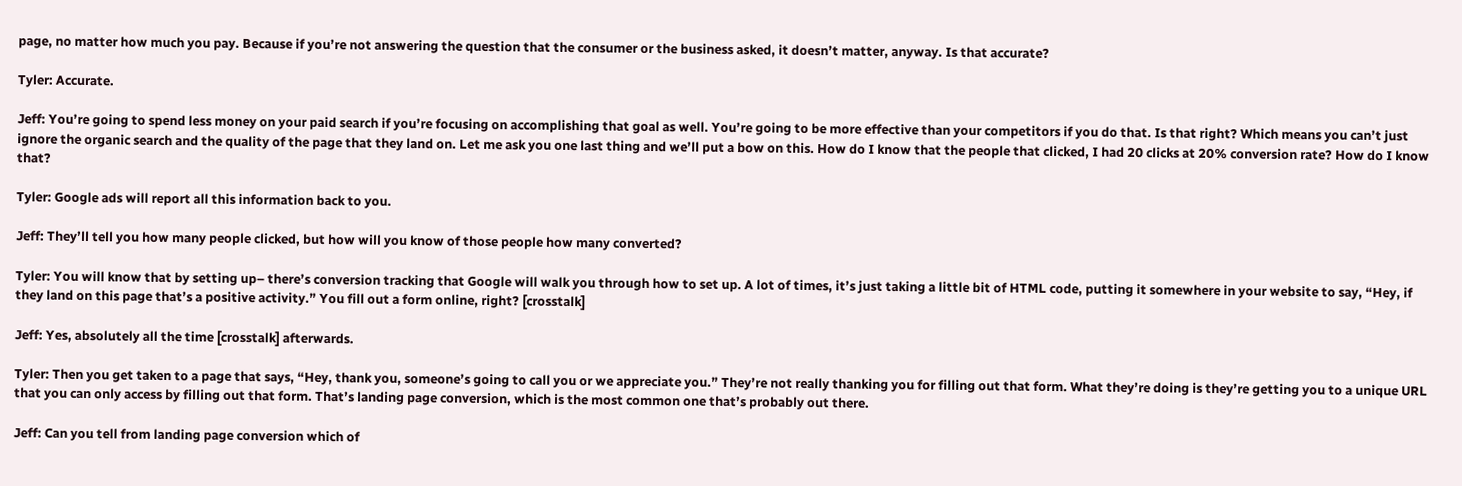page, no matter how much you pay. Because if you’re not answering the question that the consumer or the business asked, it doesn’t matter, anyway. Is that accurate?

Tyler: Accurate.

Jeff: You’re going to spend less money on your paid search if you’re focusing on accomplishing that goal as well. You’re going to be more effective than your competitors if you do that. Is that right? Which means you can’t just ignore the organic search and the quality of the page that they land on. Let me ask you one last thing and we’ll put a bow on this. How do I know that the people that clicked, I had 20 clicks at 20% conversion rate? How do I know that?

Tyler: Google ads will report all this information back to you.

Jeff: They’ll tell you how many people clicked, but how will you know of those people how many converted?

Tyler: You will know that by setting up– there’s conversion tracking that Google will walk you through how to set up. A lot of times, it’s just taking a little bit of HTML code, putting it somewhere in your website to say, “Hey, if they land on this page that’s a positive activity.” You fill out a form online, right? [crosstalk]

Jeff: Yes, absolutely all the time [crosstalk] afterwards.

Tyler: Then you get taken to a page that says, “Hey, thank you, someone’s going to call you or we appreciate you.” They’re not really thanking you for filling out that form. What they’re doing is they’re getting you to a unique URL that you can only access by filling out that form. That’s landing page conversion, which is the most common one that’s probably out there.

Jeff: Can you tell from landing page conversion which of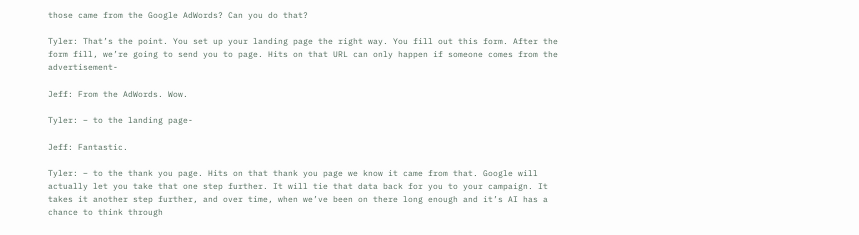those came from the Google AdWords? Can you do that?

Tyler: That’s the point. You set up your landing page the right way. You fill out this form. After the form fill, we’re going to send you to page. Hits on that URL can only happen if someone comes from the advertisement-

Jeff: From the AdWords. Wow.

Tyler: – to the landing page-

Jeff: Fantastic.

Tyler: – to the thank you page. Hits on that thank you page we know it came from that. Google will actually let you take that one step further. It will tie that data back for you to your campaign. It takes it another step further, and over time, when we’ve been on there long enough and it’s AI has a chance to think through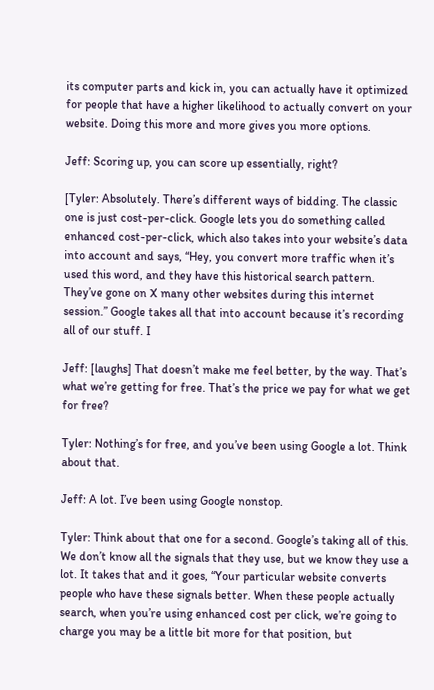its computer parts and kick in, you can actually have it optimized for people that have a higher likelihood to actually convert on your website. Doing this more and more gives you more options.

Jeff: Scoring up, you can score up essentially, right?

[Tyler: Absolutely. There’s different ways of bidding. The classic one is just cost-per-click. Google lets you do something called enhanced cost-per-click, which also takes into your website’s data into account and says, “Hey, you convert more traffic when it’s used this word, and they have this historical search pattern. They’ve gone on X many other websites during this internet session.” Google takes all that into account because it’s recording all of our stuff. I

Jeff: [laughs] That doesn’t make me feel better, by the way. That’s what we’re getting for free. That’s the price we pay for what we get for free?

Tyler: Nothing’s for free, and you’ve been using Google a lot. Think about that.

Jeff: A lot. I’ve been using Google nonstop.

Tyler: Think about that one for a second. Google’s taking all of this. We don’t know all the signals that they use, but we know they use a lot. It takes that and it goes, “Your particular website converts people who have these signals better. When these people actually search, when you’re using enhanced cost per click, we’re going to charge you may be a little bit more for that position, but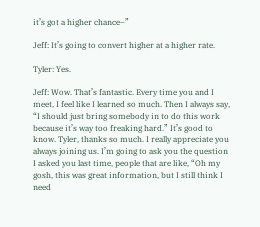it’s got a higher chance–”

Jeff: It’s going to convert higher at a higher rate.

Tyler: Yes.

Jeff: Wow. That’s fantastic. Every time you and I meet, I feel like I learned so much. Then I always say, “I should just bring somebody in to do this work because it’s way too freaking hard.” It’s good to know. Tyler, thanks so much. I really appreciate you always joining us. I’m going to ask you the question I asked you last time, people that are like, “Oh my gosh, this was great information, but I still think I need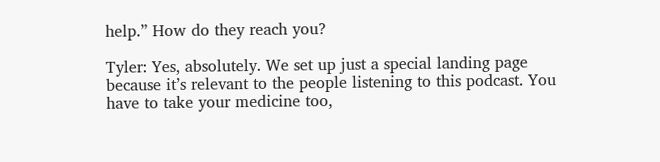help.” How do they reach you?

Tyler: Yes, absolutely. We set up just a special landing page because it’s relevant to the people listening to this podcast. You have to take your medicine too,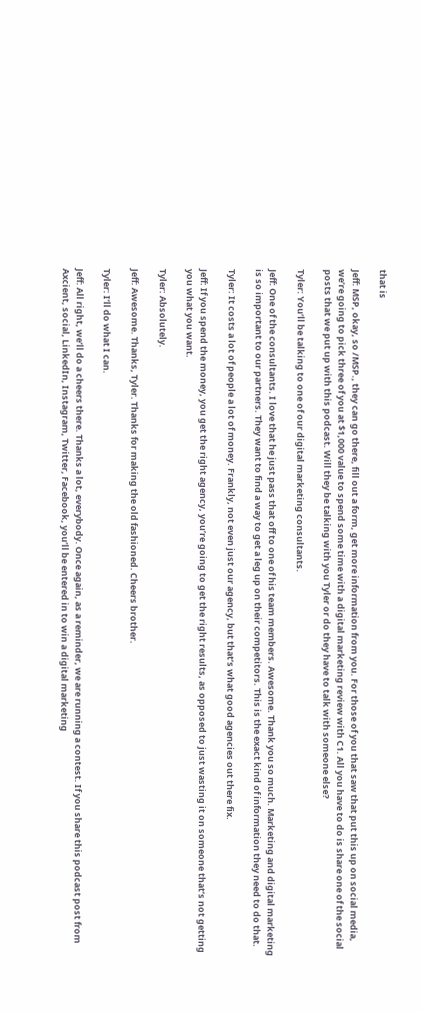that is

Jeff: MSP, okay, so /MSP., they can go there, fill out a form, get more information from you. For those of you that saw that put this up on social media, we’re going to pick three of you at $1,000 value to spend some time with a digital marketing review with C1. All you have to do is share one of the social posts that we put up with this podcast. Will they be talking with you Tyler or do they have to talk with someone else?

Tyler: You’ll be talking to one of our digital marketing consultants.

Jeff: One of the consultants. I love that he just pass that off to one of his team members. Awesome. Thank you so much. Marketing and digital marketing is so important to our partners. They want to find a way to get a leg up on their competitors. This is the exact kind of information they need to do that.

Tyler: It costs a lot of people a lot of money. Frankly, not even just our agency, but that’s what good agencies out there fix.

Jeff: If you spend the money, you get the right agency, you’re going to get the right results, as opposed to just wasting it on someone that’s not getting you what you want.

Tyler: Absolutely.

Jeff: Awesome. Thanks, Tyler. Thanks for making the old fashioned. Cheers brother.

Tyler: I’ll do what I can.

Jeff: All right, we’ll do a cheers there. Thanks a lot, everybody. Once again, as a reminder, we are running a contest. If you share this podcast post from Axcient, social, LinkedIn, Instagram, Twitter, Facebook, you’ll be entered in to win a digital marketing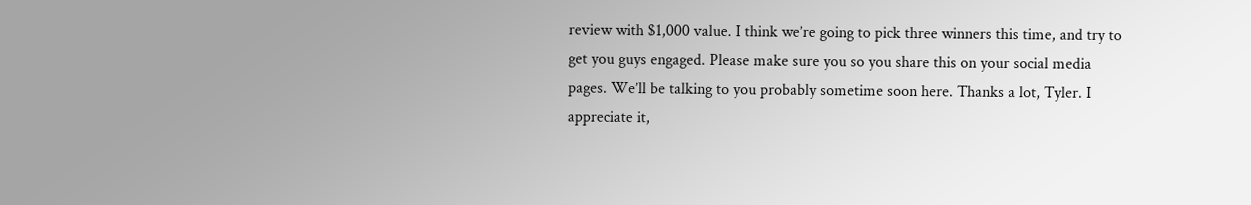review with $1,000 value. I think we’re going to pick three winners this time, and try to get you guys engaged. Please make sure you so you share this on your social media pages. We’ll be talking to you probably sometime soon here. Thanks a lot, Tyler. I appreciate it,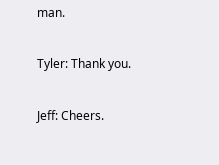man.

Tyler: Thank you.

Jeff: Cheers.